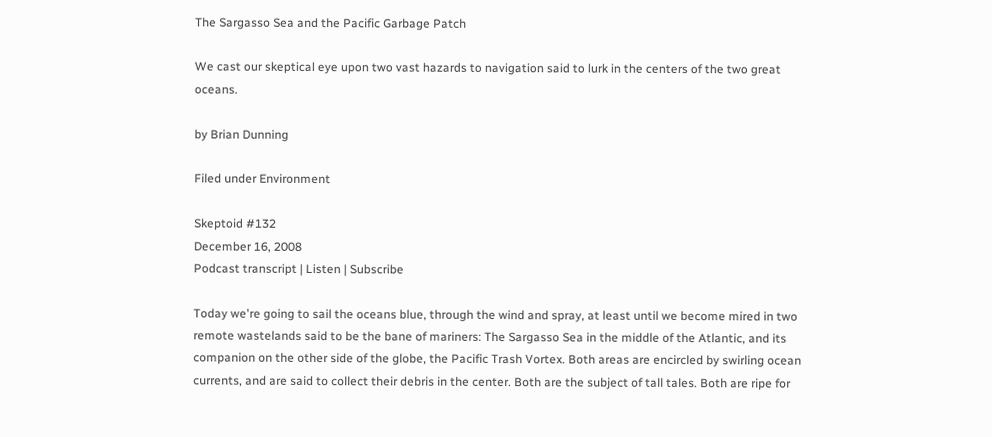The Sargasso Sea and the Pacific Garbage Patch

We cast our skeptical eye upon two vast hazards to navigation said to lurk in the centers of the two great oceans.

by Brian Dunning

Filed under Environment

Skeptoid #132
December 16, 2008
Podcast transcript | Listen | Subscribe

Today we're going to sail the oceans blue, through the wind and spray, at least until we become mired in two remote wastelands said to be the bane of mariners: The Sargasso Sea in the middle of the Atlantic, and its companion on the other side of the globe, the Pacific Trash Vortex. Both areas are encircled by swirling ocean currents, and are said to collect their debris in the center. Both are the subject of tall tales. Both are ripe for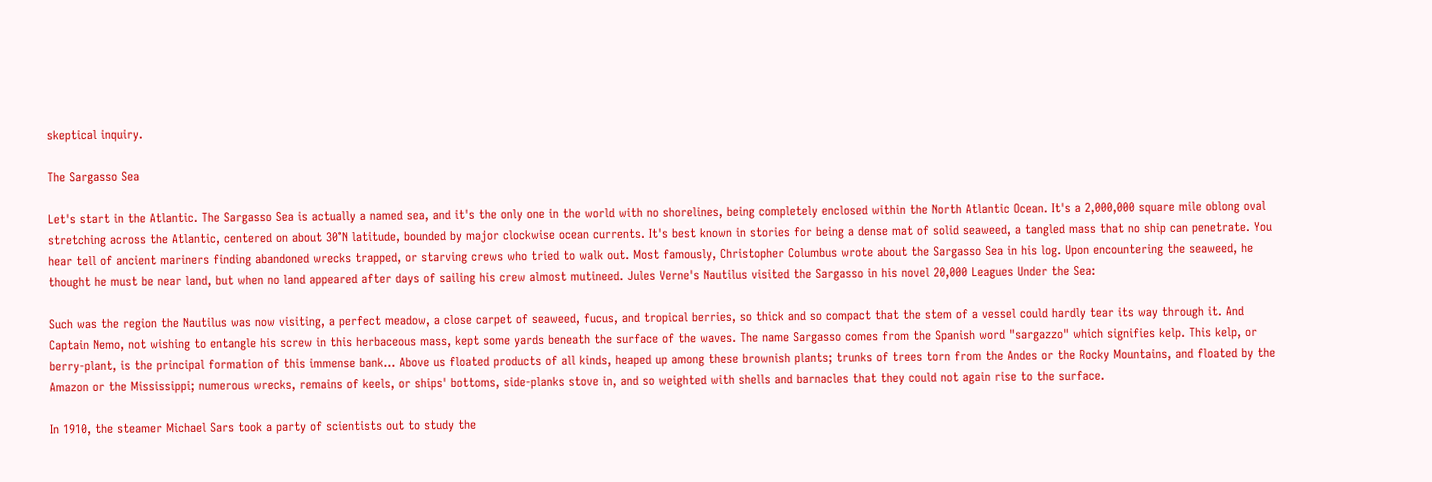skeptical inquiry.

The Sargasso Sea

Let's start in the Atlantic. The Sargasso Sea is actually a named sea, and it's the only one in the world with no shorelines, being completely enclosed within the North Atlantic Ocean. It's a 2,000,000 square mile oblong oval stretching across the Atlantic, centered on about 30°N latitude, bounded by major clockwise ocean currents. It's best known in stories for being a dense mat of solid seaweed, a tangled mass that no ship can penetrate. You hear tell of ancient mariners finding abandoned wrecks trapped, or starving crews who tried to walk out. Most famously, Christopher Columbus wrote about the Sargasso Sea in his log. Upon encountering the seaweed, he thought he must be near land, but when no land appeared after days of sailing his crew almost mutineed. Jules Verne's Nautilus visited the Sargasso in his novel 20,000 Leagues Under the Sea:

Such was the region the Nautilus was now visiting, a perfect meadow, a close carpet of seaweed, fucus, and tropical berries, so thick and so compact that the stem of a vessel could hardly tear its way through it. And Captain Nemo, not wishing to entangle his screw in this herbaceous mass, kept some yards beneath the surface of the waves. The name Sargasso comes from the Spanish word "sargazzo" which signifies kelp. This kelp, or berry-plant, is the principal formation of this immense bank... Above us floated products of all kinds, heaped up among these brownish plants; trunks of trees torn from the Andes or the Rocky Mountains, and floated by the Amazon or the Mississippi; numerous wrecks, remains of keels, or ships' bottoms, side-planks stove in, and so weighted with shells and barnacles that they could not again rise to the surface.

In 1910, the steamer Michael Sars took a party of scientists out to study the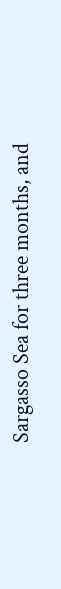Sargasso Sea for three months, and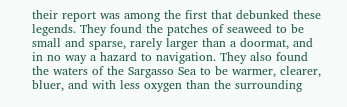their report was among the first that debunked these legends. They found the patches of seaweed to be small and sparse, rarely larger than a doormat, and in no way a hazard to navigation. They also found the waters of the Sargasso Sea to be warmer, clearer, bluer, and with less oxygen than the surrounding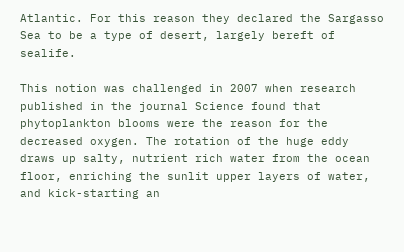Atlantic. For this reason they declared the Sargasso Sea to be a type of desert, largely bereft of sealife.

This notion was challenged in 2007 when research published in the journal Science found that phytoplankton blooms were the reason for the decreased oxygen. The rotation of the huge eddy draws up salty, nutrient rich water from the ocean floor, enriching the sunlit upper layers of water, and kick-starting an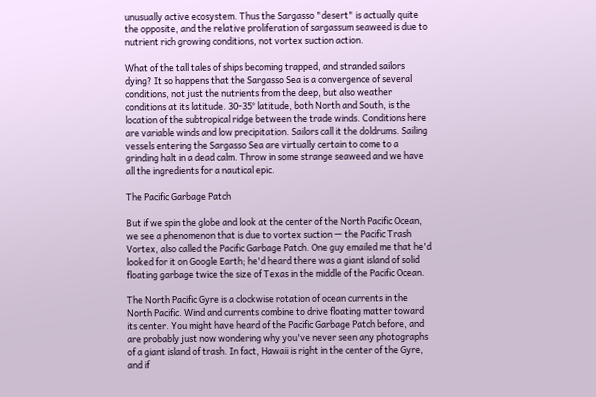unusually active ecosystem. Thus the Sargasso "desert" is actually quite the opposite, and the relative proliferation of sargassum seaweed is due to nutrient rich growing conditions, not vortex suction action.

What of the tall tales of ships becoming trapped, and stranded sailors dying? It so happens that the Sargasso Sea is a convergence of several conditions, not just the nutrients from the deep, but also weather conditions at its latitude. 30-35° latitude, both North and South, is the location of the subtropical ridge between the trade winds. Conditions here are variable winds and low precipitation. Sailors call it the doldrums. Sailing vessels entering the Sargasso Sea are virtually certain to come to a grinding halt in a dead calm. Throw in some strange seaweed and we have all the ingredients for a nautical epic.

The Pacific Garbage Patch

But if we spin the globe and look at the center of the North Pacific Ocean, we see a phenomenon that is due to vortex suction — the Pacific Trash Vortex, also called the Pacific Garbage Patch. One guy emailed me that he'd looked for it on Google Earth; he'd heard there was a giant island of solid floating garbage twice the size of Texas in the middle of the Pacific Ocean.

The North Pacific Gyre is a clockwise rotation of ocean currents in the North Pacific. Wind and currents combine to drive floating matter toward its center. You might have heard of the Pacific Garbage Patch before, and are probably just now wondering why you've never seen any photographs of a giant island of trash. In fact, Hawaii is right in the center of the Gyre, and if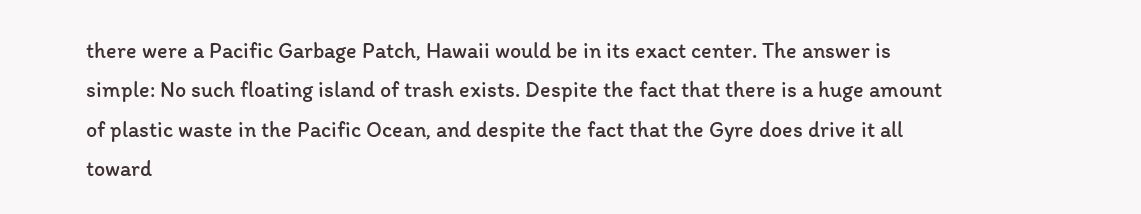there were a Pacific Garbage Patch, Hawaii would be in its exact center. The answer is simple: No such floating island of trash exists. Despite the fact that there is a huge amount of plastic waste in the Pacific Ocean, and despite the fact that the Gyre does drive it all toward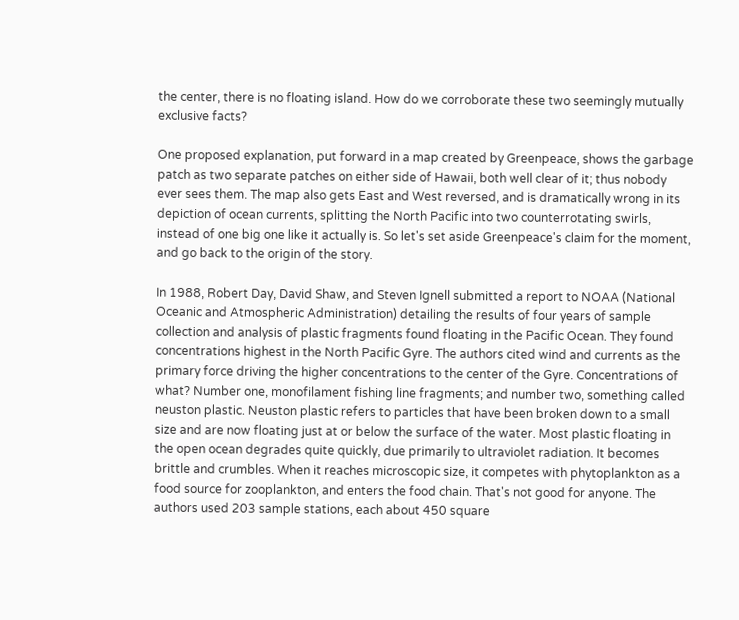the center, there is no floating island. How do we corroborate these two seemingly mutually exclusive facts?

One proposed explanation, put forward in a map created by Greenpeace, shows the garbage patch as two separate patches on either side of Hawaii, both well clear of it; thus nobody ever sees them. The map also gets East and West reversed, and is dramatically wrong in its depiction of ocean currents, splitting the North Pacific into two counterrotating swirls, instead of one big one like it actually is. So let's set aside Greenpeace's claim for the moment, and go back to the origin of the story.

In 1988, Robert Day, David Shaw, and Steven Ignell submitted a report to NOAA (National Oceanic and Atmospheric Administration) detailing the results of four years of sample collection and analysis of plastic fragments found floating in the Pacific Ocean. They found concentrations highest in the North Pacific Gyre. The authors cited wind and currents as the primary force driving the higher concentrations to the center of the Gyre. Concentrations of what? Number one, monofilament fishing line fragments; and number two, something called neuston plastic. Neuston plastic refers to particles that have been broken down to a small size and are now floating just at or below the surface of the water. Most plastic floating in the open ocean degrades quite quickly, due primarily to ultraviolet radiation. It becomes brittle and crumbles. When it reaches microscopic size, it competes with phytoplankton as a food source for zooplankton, and enters the food chain. That's not good for anyone. The authors used 203 sample stations, each about 450 square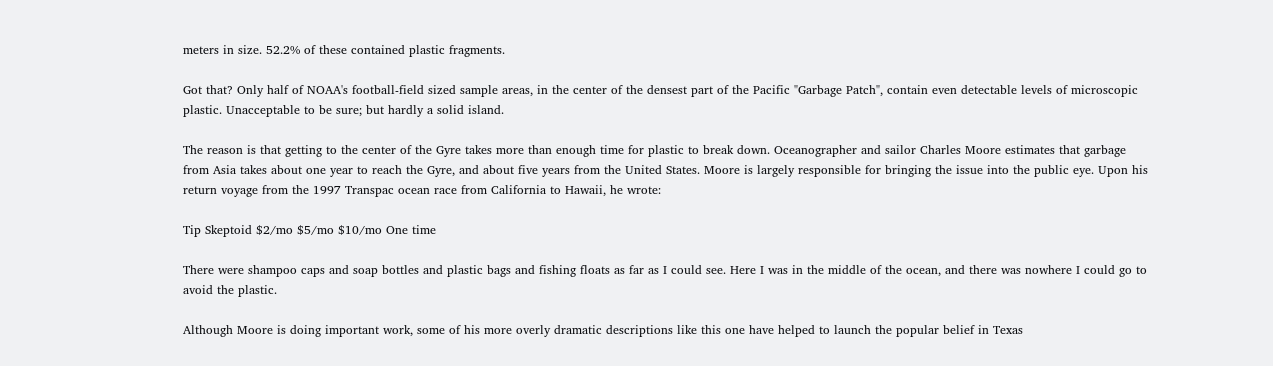meters in size. 52.2% of these contained plastic fragments.

Got that? Only half of NOAA's football-field sized sample areas, in the center of the densest part of the Pacific "Garbage Patch", contain even detectable levels of microscopic plastic. Unacceptable to be sure; but hardly a solid island.

The reason is that getting to the center of the Gyre takes more than enough time for plastic to break down. Oceanographer and sailor Charles Moore estimates that garbage from Asia takes about one year to reach the Gyre, and about five years from the United States. Moore is largely responsible for bringing the issue into the public eye. Upon his return voyage from the 1997 Transpac ocean race from California to Hawaii, he wrote:

Tip Skeptoid $2/mo $5/mo $10/mo One time

There were shampoo caps and soap bottles and plastic bags and fishing floats as far as I could see. Here I was in the middle of the ocean, and there was nowhere I could go to avoid the plastic.

Although Moore is doing important work, some of his more overly dramatic descriptions like this one have helped to launch the popular belief in Texas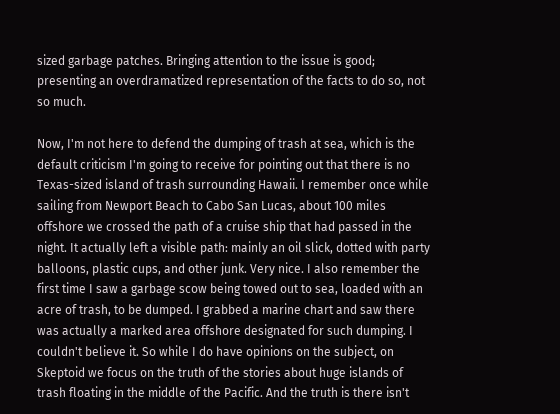sized garbage patches. Bringing attention to the issue is good; presenting an overdramatized representation of the facts to do so, not so much.

Now, I'm not here to defend the dumping of trash at sea, which is the default criticism I'm going to receive for pointing out that there is no Texas-sized island of trash surrounding Hawaii. I remember once while sailing from Newport Beach to Cabo San Lucas, about 100 miles offshore we crossed the path of a cruise ship that had passed in the night. It actually left a visible path: mainly an oil slick, dotted with party balloons, plastic cups, and other junk. Very nice. I also remember the first time I saw a garbage scow being towed out to sea, loaded with an acre of trash, to be dumped. I grabbed a marine chart and saw there was actually a marked area offshore designated for such dumping. I couldn't believe it. So while I do have opinions on the subject, on Skeptoid we focus on the truth of the stories about huge islands of trash floating in the middle of the Pacific. And the truth is there isn't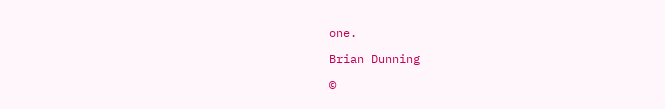one.

Brian Dunning

©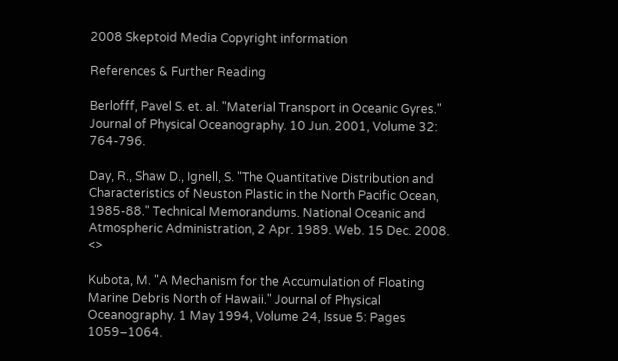2008 Skeptoid Media Copyright information

References & Further Reading

Berlofff, Pavel S. et. al. "Material Transport in Oceanic Gyres." Journal of Physical Oceanography. 10 Jun. 2001, Volume 32: 764-796.

Day, R., Shaw D., Ignell, S. "The Quantitative Distribution and Characteristics of Neuston Plastic in the North Pacific Ocean, 1985-88." Technical Memorandums. National Oceanic and Atmospheric Administration, 2 Apr. 1989. Web. 15 Dec. 2008. <>

Kubota, M. "A Mechanism for the Accumulation of Floating Marine Debris North of Hawaii." Journal of Physical Oceanography. 1 May 1994, Volume 24, Issue 5: Pages 1059–1064.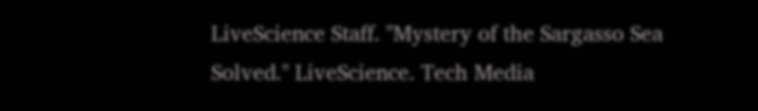LiveScience Staff. "Mystery of the Sargasso Sea Solved." LiveScience. Tech Media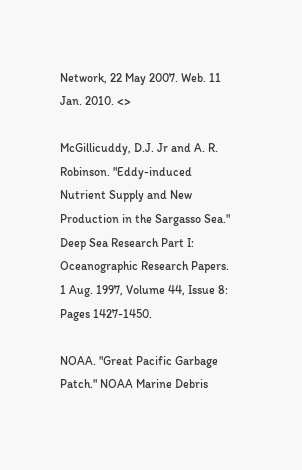Network, 22 May 2007. Web. 11 Jan. 2010. <>

McGillicuddy, D.J. Jr and A. R. Robinson. "Eddy-induced Nutrient Supply and New Production in the Sargasso Sea." Deep Sea Research Part I: Oceanographic Research Papers. 1 Aug. 1997, Volume 44, Issue 8: Pages 1427-1450.

NOAA. "Great Pacific Garbage Patch." NOAA Marine Debris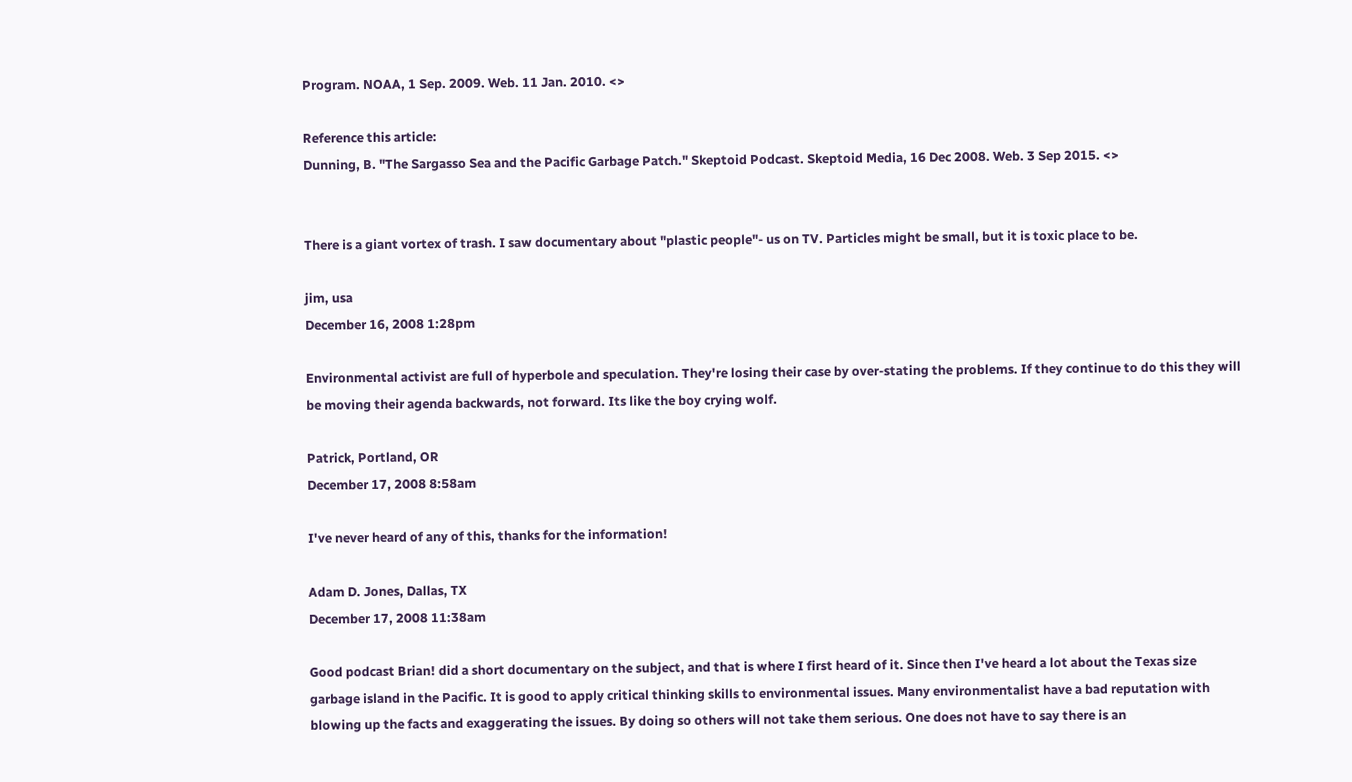Program. NOAA, 1 Sep. 2009. Web. 11 Jan. 2010. <>

Reference this article:
Dunning, B. "The Sargasso Sea and the Pacific Garbage Patch." Skeptoid Podcast. Skeptoid Media, 16 Dec 2008. Web. 3 Sep 2015. <>


There is a giant vortex of trash. I saw documentary about "plastic people"- us on TV. Particles might be small, but it is toxic place to be.

jim, usa
December 16, 2008 1:28pm

Environmental activist are full of hyperbole and speculation. They're losing their case by over-stating the problems. If they continue to do this they will be moving their agenda backwards, not forward. Its like the boy crying wolf.

Patrick, Portland, OR
December 17, 2008 8:58am

I've never heard of any of this, thanks for the information!

Adam D. Jones, Dallas, TX
December 17, 2008 11:38am

Good podcast Brian! did a short documentary on the subject, and that is where I first heard of it. Since then I've heard a lot about the Texas size garbage island in the Pacific. It is good to apply critical thinking skills to environmental issues. Many environmentalist have a bad reputation with blowing up the facts and exaggerating the issues. By doing so others will not take them serious. One does not have to say there is an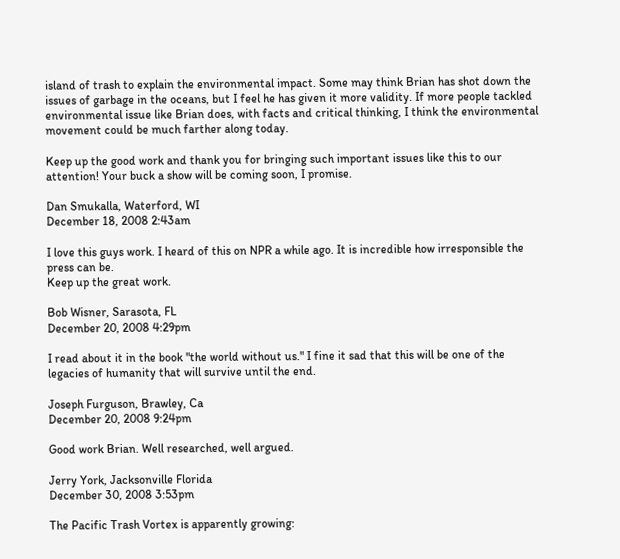island of trash to explain the environmental impact. Some may think Brian has shot down the issues of garbage in the oceans, but I feel he has given it more validity. If more people tackled environmental issue like Brian does, with facts and critical thinking, I think the environmental movement could be much farther along today.

Keep up the good work and thank you for bringing such important issues like this to our attention! Your buck a show will be coming soon, I promise.

Dan Smukalla, Waterford, WI
December 18, 2008 2:43am

I love this guys work. I heard of this on NPR a while ago. It is incredible how irresponsible the press can be.
Keep up the great work.

Bob Wisner, Sarasota, FL
December 20, 2008 4:29pm

I read about it in the book "the world without us." I fine it sad that this will be one of the legacies of humanity that will survive until the end.

Joseph Furguson, Brawley, Ca
December 20, 2008 9:24pm

Good work Brian. Well researched, well argued.

Jerry York, Jacksonville Florida
December 30, 2008 3:53pm

The Pacific Trash Vortex is apparently growing: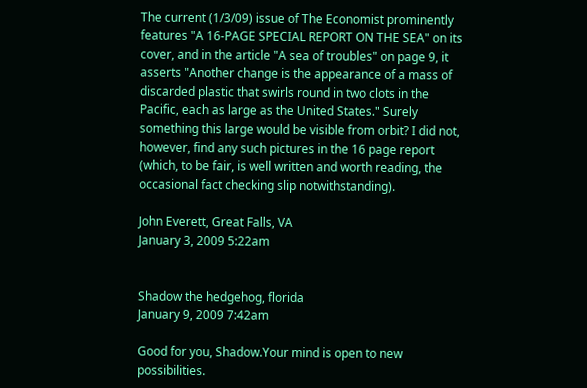The current (1/3/09) issue of The Economist prominently features "A 16-PAGE SPECIAL REPORT ON THE SEA" on its cover, and in the article "A sea of troubles" on page 9, it asserts "Another change is the appearance of a mass of discarded plastic that swirls round in two clots in the Pacific, each as large as the United States." Surely something this large would be visible from orbit? I did not, however, find any such pictures in the 16 page report (which, to be fair, is well written and worth reading, the occasional fact checking slip notwithstanding).

John Everett, Great Falls, VA
January 3, 2009 5:22am


Shadow the hedgehog, florida
January 9, 2009 7:42am

Good for you, Shadow.Your mind is open to new possibilities.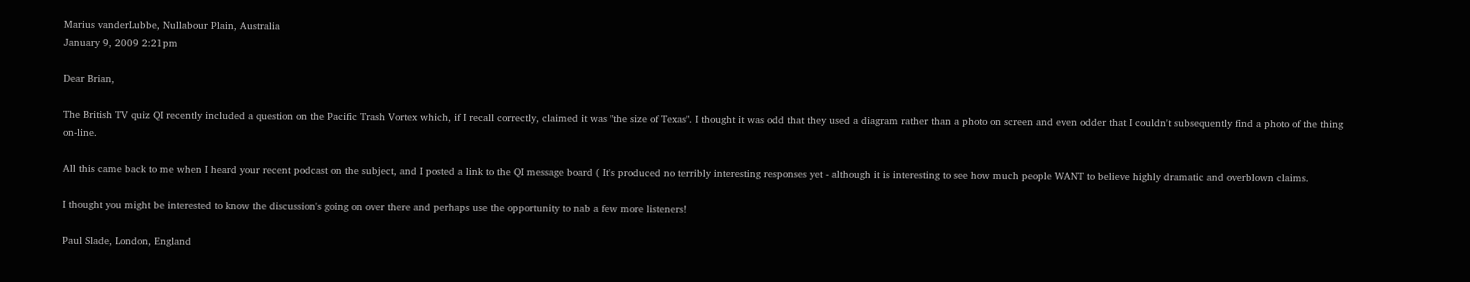Marius vanderLubbe, Nullabour Plain, Australia
January 9, 2009 2:21pm

Dear Brian,

The British TV quiz QI recently included a question on the Pacific Trash Vortex which, if I recall correctly, claimed it was "the size of Texas". I thought it was odd that they used a diagram rather than a photo on screen and even odder that I couldn't subsequently find a photo of the thing on-line.

All this came back to me when I heard your recent podcast on the subject, and I posted a link to the QI message board ( It's produced no terribly interesting responses yet - although it is interesting to see how much people WANT to believe highly dramatic and overblown claims.

I thought you might be interested to know the discussion's going on over there and perhaps use the opportunity to nab a few more listeners!

Paul Slade, London, England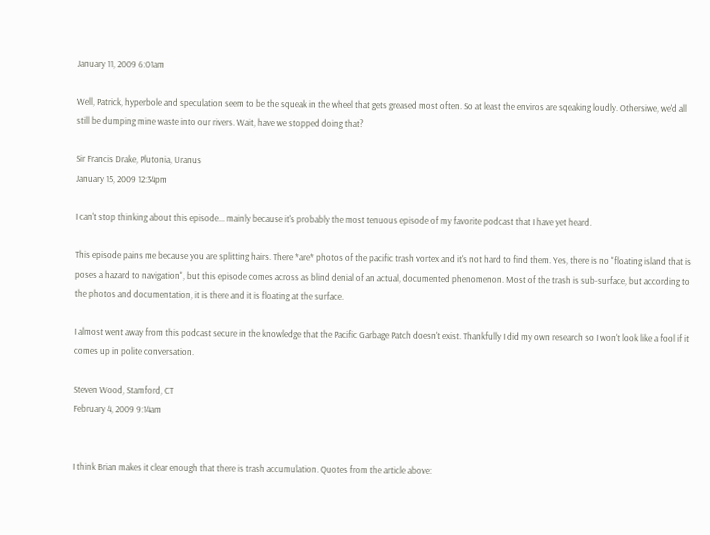January 11, 2009 6:01am

Well, Patrick, hyperbole and speculation seem to be the squeak in the wheel that gets greased most often. So at least the enviros are sqeaking loudly. Othersiwe, we'd all still be dumping mine waste into our rivers. Wait, have we stopped doing that?

Sir Francis Drake, Plutonia, Uranus
January 15, 2009 12:34pm

I can't stop thinking about this episode... mainly because it's probably the most tenuous episode of my favorite podcast that I have yet heard.

This episode pains me because you are splitting hairs. There *are* photos of the pacific trash vortex and it's not hard to find them. Yes, there is no "floating island that is poses a hazard to navigation", but this episode comes across as blind denial of an actual, documented phenomenon. Most of the trash is sub-surface, but according to the photos and documentation, it is there and it is floating at the surface.

I almost went away from this podcast secure in the knowledge that the Pacific Garbage Patch doesn't exist. Thankfully I did my own research so I won't look like a fool if it comes up in polite conversation.

Steven Wood, Stamford, CT
February 4, 2009 9:14am


I think Brian makes it clear enough that there is trash accumulation. Quotes from the article above: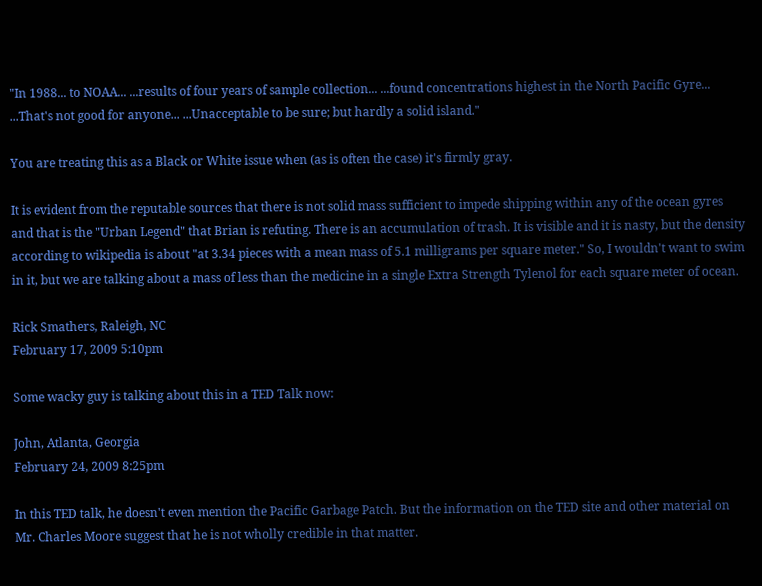"In 1988... to NOAA... ...results of four years of sample collection... ...found concentrations highest in the North Pacific Gyre... ...That's not good for anyone... ...Unacceptable to be sure; but hardly a solid island."

You are treating this as a Black or White issue when (as is often the case) it's firmly gray.

It is evident from the reputable sources that there is not solid mass sufficient to impede shipping within any of the ocean gyres and that is the "Urban Legend" that Brian is refuting. There is an accumulation of trash. It is visible and it is nasty, but the density according to wikipedia is about "at 3.34 pieces with a mean mass of 5.1 milligrams per square meter." So, I wouldn't want to swim in it, but we are talking about a mass of less than the medicine in a single Extra Strength Tylenol for each square meter of ocean.

Rick Smathers, Raleigh, NC
February 17, 2009 5:10pm

Some wacky guy is talking about this in a TED Talk now:

John, Atlanta, Georgia
February 24, 2009 8:25pm

In this TED talk, he doesn't even mention the Pacific Garbage Patch. But the information on the TED site and other material on Mr. Charles Moore suggest that he is not wholly credible in that matter.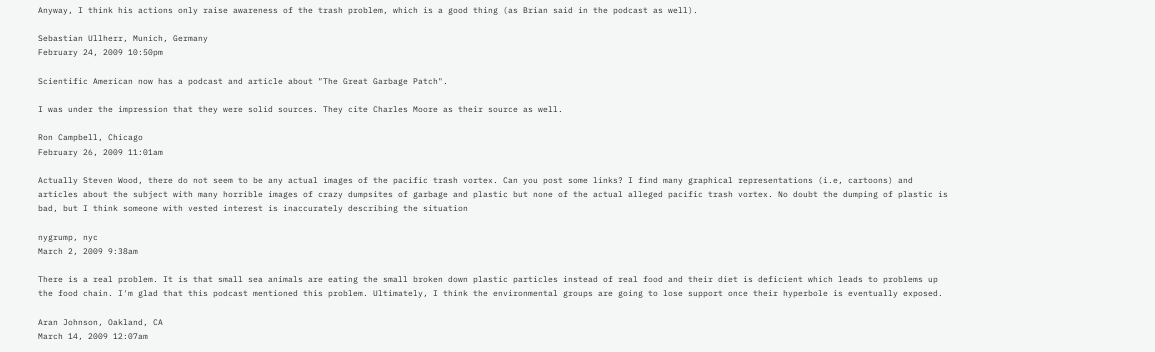Anyway, I think his actions only raise awareness of the trash problem, which is a good thing (as Brian said in the podcast as well).

Sebastian Ullherr, Munich, Germany
February 24, 2009 10:50pm

Scientific American now has a podcast and article about "The Great Garbage Patch".

I was under the impression that they were solid sources. They cite Charles Moore as their source as well.

Ron Campbell, Chicago
February 26, 2009 11:01am

Actually Steven Wood, there do not seem to be any actual images of the pacific trash vortex. Can you post some links? I find many graphical representations (i.e, cartoons) and articles about the subject with many horrible images of crazy dumpsites of garbage and plastic but none of the actual alleged pacific trash vortex. No doubt the dumping of plastic is bad, but I think someone with vested interest is inaccurately describing the situation

nygrump, nyc
March 2, 2009 9:38am

There is a real problem. It is that small sea animals are eating the small broken down plastic particles instead of real food and their diet is deficient which leads to problems up the food chain. I'm glad that this podcast mentioned this problem. Ultimately, I think the environmental groups are going to lose support once their hyperbole is eventually exposed.

Aran Johnson, Oakland, CA
March 14, 2009 12:07am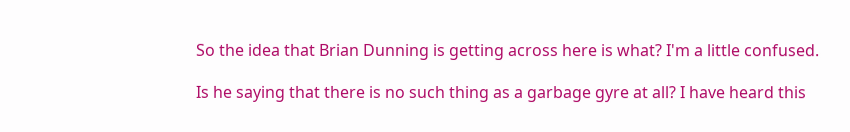So the idea that Brian Dunning is getting across here is what? I'm a little confused.

Is he saying that there is no such thing as a garbage gyre at all? I have heard this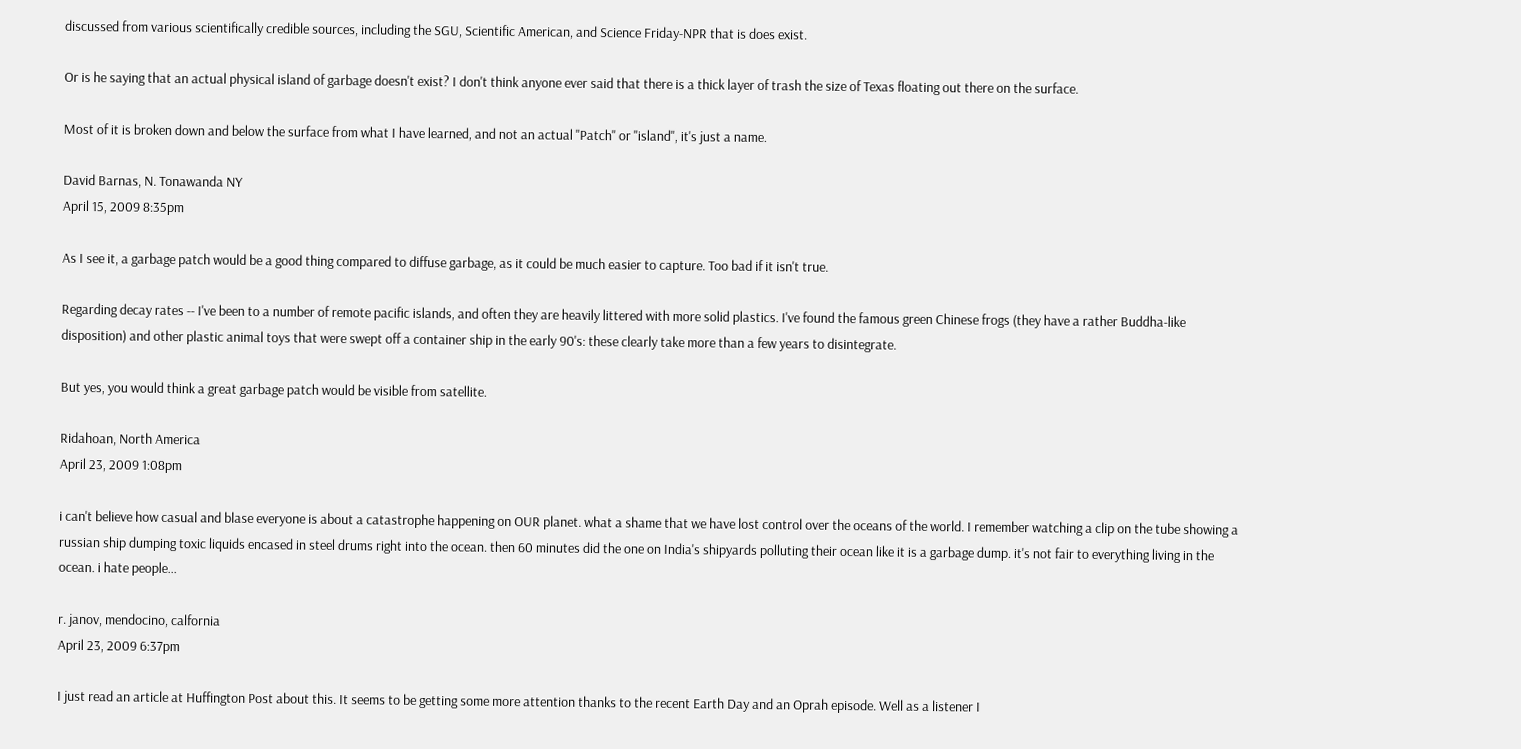discussed from various scientifically credible sources, including the SGU, Scientific American, and Science Friday-NPR that is does exist.

Or is he saying that an actual physical island of garbage doesn't exist? I don't think anyone ever said that there is a thick layer of trash the size of Texas floating out there on the surface.

Most of it is broken down and below the surface from what I have learned, and not an actual "Patch" or "island", it's just a name.

David Barnas, N. Tonawanda NY
April 15, 2009 8:35pm

As I see it, a garbage patch would be a good thing compared to diffuse garbage, as it could be much easier to capture. Too bad if it isn't true.

Regarding decay rates -- I've been to a number of remote pacific islands, and often they are heavily littered with more solid plastics. I've found the famous green Chinese frogs (they have a rather Buddha-like disposition) and other plastic animal toys that were swept off a container ship in the early 90's: these clearly take more than a few years to disintegrate.

But yes, you would think a great garbage patch would be visible from satellite.

Ridahoan, North America
April 23, 2009 1:08pm

i can't believe how casual and blase everyone is about a catastrophe happening on OUR planet. what a shame that we have lost control over the oceans of the world. I remember watching a clip on the tube showing a russian ship dumping toxic liquids encased in steel drums right into the ocean. then 60 minutes did the one on India's shipyards polluting their ocean like it is a garbage dump. it's not fair to everything living in the ocean. i hate people...

r. janov, mendocino, calfornia
April 23, 2009 6:37pm

I just read an article at Huffington Post about this. It seems to be getting some more attention thanks to the recent Earth Day and an Oprah episode. Well as a listener I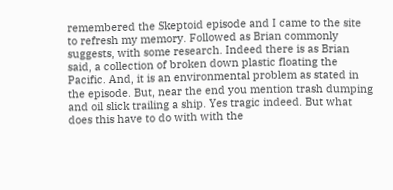remembered the Skeptoid episode and I came to the site to refresh my memory. Followed as Brian commonly suggests, with some research. Indeed there is as Brian said, a collection of broken down plastic floating the Pacific. And, it is an environmental problem as stated in the episode. But, near the end you mention trash dumping and oil slick trailing a ship. Yes tragic indeed. But what does this have to do with with the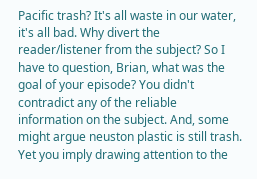Pacific trash? It's all waste in our water, it's all bad. Why divert the reader/listener from the subject? So I have to question, Brian, what was the goal of your episode? You didn't contradict any of the reliable information on the subject. And, some might argue neuston plastic is still trash. Yet you imply drawing attention to the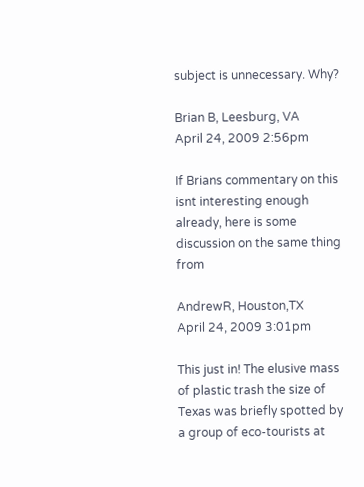subject is unnecessary. Why?

Brian B, Leesburg, VA
April 24, 2009 2:56pm

If Brians commentary on this isnt interesting enough already, here is some discussion on the same thing from

AndrewR, Houston,TX
April 24, 2009 3:01pm

This just in! The elusive mass of plastic trash the size of Texas was briefly spotted by a group of eco-tourists at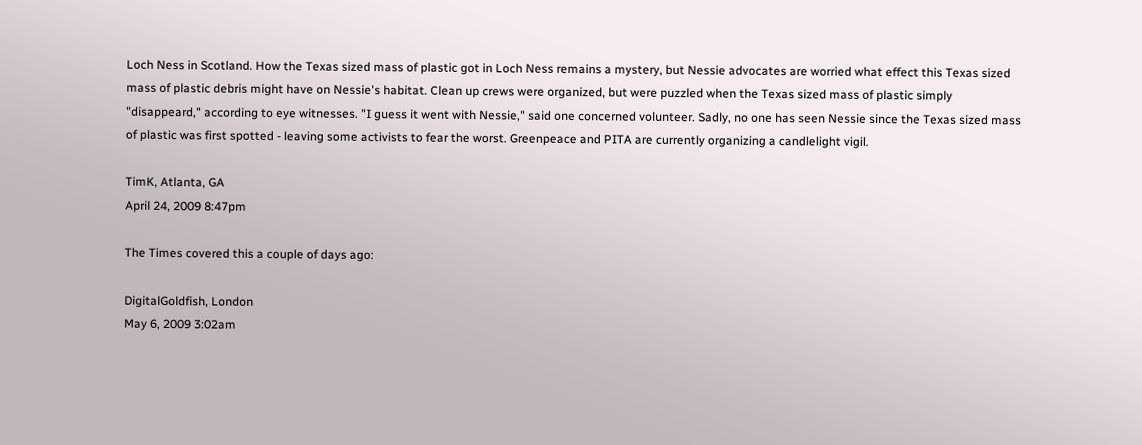Loch Ness in Scotland. How the Texas sized mass of plastic got in Loch Ness remains a mystery, but Nessie advocates are worried what effect this Texas sized mass of plastic debris might have on Nessie's habitat. Clean up crews were organized, but were puzzled when the Texas sized mass of plastic simply "disappeard," according to eye witnesses. "I guess it went with Nessie," said one concerned volunteer. Sadly, no one has seen Nessie since the Texas sized mass of plastic was first spotted - leaving some activists to fear the worst. Greenpeace and PITA are currently organizing a candlelight vigil.

TimK, Atlanta, GA
April 24, 2009 8:47pm

The Times covered this a couple of days ago:

DigitalGoldfish, London
May 6, 2009 3:02am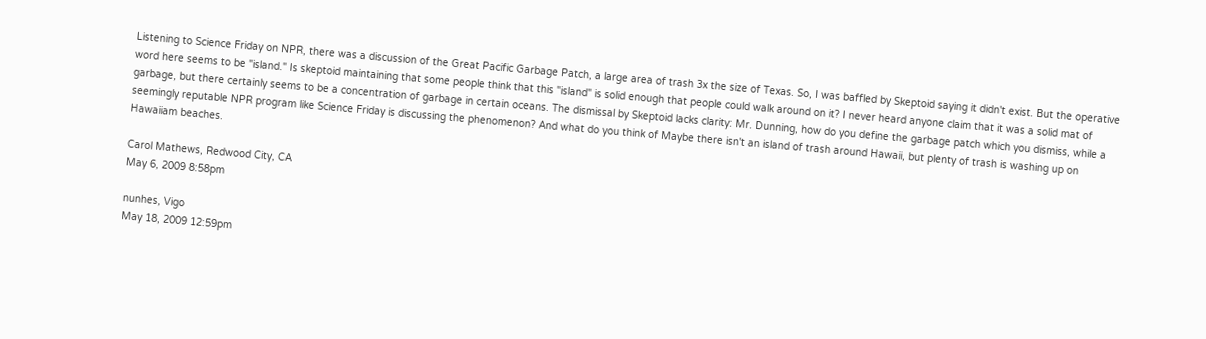Listening to Science Friday on NPR, there was a discussion of the Great Pacific Garbage Patch, a large area of trash 3x the size of Texas. So, I was baffled by Skeptoid saying it didn't exist. But the operative word here seems to be "island." Is skeptoid maintaining that some people think that this "island" is solid enough that people could walk around on it? I never heard anyone claim that it was a solid mat of garbage, but there certainly seems to be a concentration of garbage in certain oceans. The dismissal by Skeptoid lacks clarity: Mr. Dunning, how do you define the garbage patch which you dismiss, while a seemingly reputable NPR program like Science Friday is discussing the phenomenon? And what do you think of Maybe there isn't an island of trash around Hawaii, but plenty of trash is washing up on Hawaiiam beaches.

Carol Mathews, Redwood City, CA
May 6, 2009 8:58pm

nunhes, Vigo
May 18, 2009 12:59pm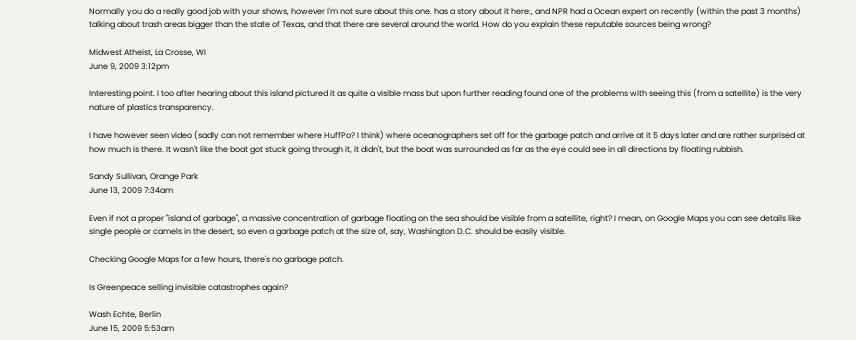Normally you do a really good job with your shows, however I'm not sure about this one. has a story about it here:, and NPR had a Ocean expert on recently (within the past 3 months) talking about trash areas bigger than the state of Texas, and that there are several around the world. How do you explain these reputable sources being wrong?

Midwest Atheist, La Crosse, WI
June 9, 2009 3:12pm

Interesting point. I too after hearing about this island pictured it as quite a visible mass but upon further reading found one of the problems with seeing this (from a satellite) is the very nature of plastics transparency.

I have however seen video (sadly can not remember where HuffPo? I think) where oceanographers set off for the garbage patch and arrive at it 5 days later and are rather surprised at how much is there. It wasn't like the boat got stuck going through it, it didn't, but the boat was surrounded as far as the eye could see in all directions by floating rubbish.

Sandy Sullivan, Orange Park
June 13, 2009 7:34am

Even if not a proper "island of garbage", a massive concentration of garbage floating on the sea should be visible from a satellite, right? I mean, on Google Maps you can see details like single people or camels in the desert, so even a garbage patch at the size of, say, Washington D.C. should be easily visible.

Checking Google Maps for a few hours, there's no garbage patch.

Is Greenpeace selling invisible catastrophes again?

Wash Echte, Berlin
June 15, 2009 5:53am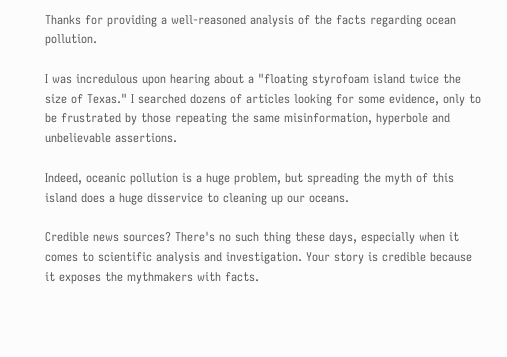Thanks for providing a well-reasoned analysis of the facts regarding ocean pollution.

I was incredulous upon hearing about a "floating styrofoam island twice the size of Texas." I searched dozens of articles looking for some evidence, only to be frustrated by those repeating the same misinformation, hyperbole and unbelievable assertions.

Indeed, oceanic pollution is a huge problem, but spreading the myth of this island does a huge disservice to cleaning up our oceans.

Credible news sources? There's no such thing these days, especially when it comes to scientific analysis and investigation. Your story is credible because it exposes the mythmakers with facts.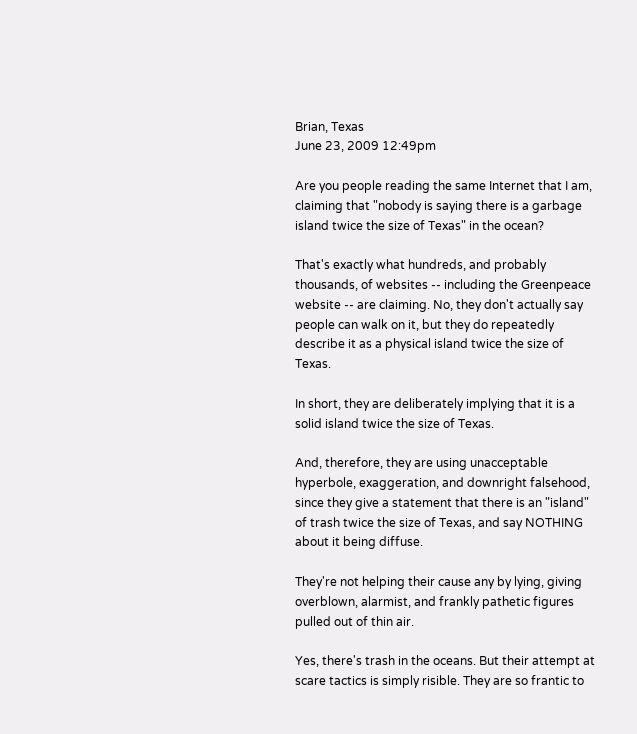Brian, Texas
June 23, 2009 12:49pm

Are you people reading the same Internet that I am, claiming that "nobody is saying there is a garbage island twice the size of Texas" in the ocean?

That's exactly what hundreds, and probably thousands, of websites -- including the Greenpeace website -- are claiming. No, they don't actually say people can walk on it, but they do repeatedly describe it as a physical island twice the size of Texas.

In short, they are deliberately implying that it is a solid island twice the size of Texas.

And, therefore, they are using unacceptable hyperbole, exaggeration, and downright falsehood, since they give a statement that there is an "island" of trash twice the size of Texas, and say NOTHING about it being diffuse.

They're not helping their cause any by lying, giving overblown, alarmist, and frankly pathetic figures pulled out of thin air.

Yes, there's trash in the oceans. But their attempt at scare tactics is simply risible. They are so frantic to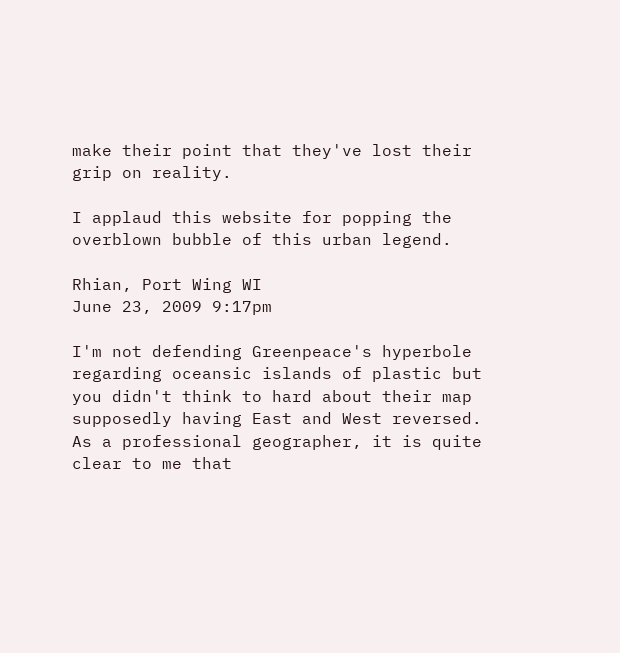make their point that they've lost their grip on reality.

I applaud this website for popping the overblown bubble of this urban legend.

Rhian, Port Wing WI
June 23, 2009 9:17pm

I'm not defending Greenpeace's hyperbole regarding oceansic islands of plastic but you didn't think to hard about their map supposedly having East and West reversed. As a professional geographer, it is quite clear to me that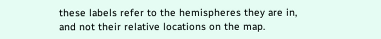these labels refer to the hemispheres they are in, and not their relative locations on the map.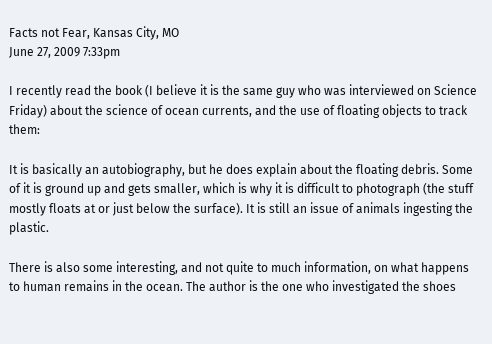Facts not Fear, Kansas City, MO
June 27, 2009 7:33pm

I recently read the book (I believe it is the same guy who was interviewed on Science Friday) about the science of ocean currents, and the use of floating objects to track them:

It is basically an autobiography, but he does explain about the floating debris. Some of it is ground up and gets smaller, which is why it is difficult to photograph (the stuff mostly floats at or just below the surface). It is still an issue of animals ingesting the plastic.

There is also some interesting, and not quite to much information, on what happens to human remains in the ocean. The author is the one who investigated the shoes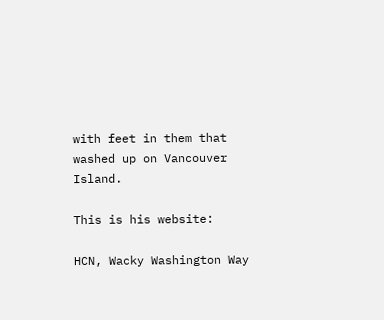with feet in them that washed up on Vancouver Island.

This is his website:

HCN, Wacky Washington Way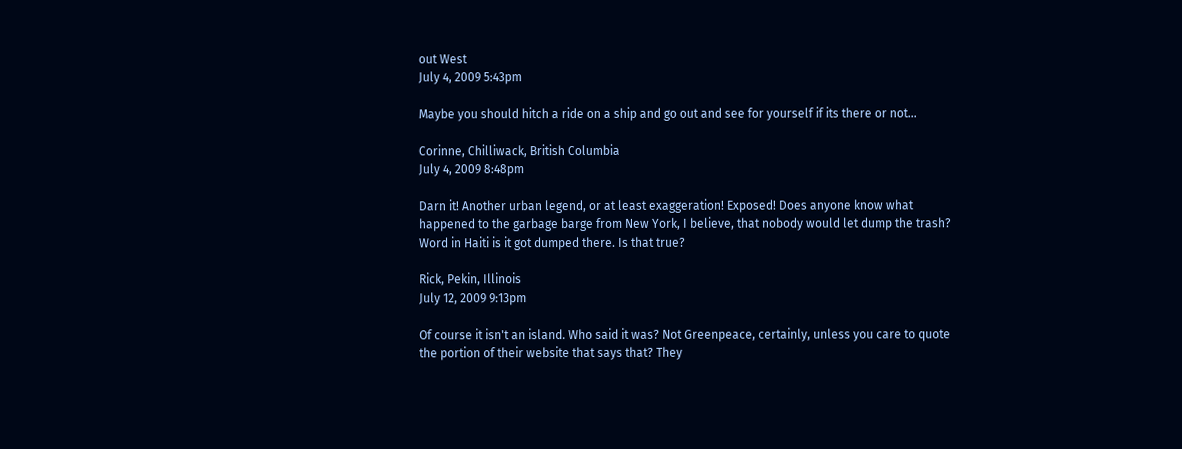out West
July 4, 2009 5:43pm

Maybe you should hitch a ride on a ship and go out and see for yourself if its there or not...

Corinne, Chilliwack, British Columbia
July 4, 2009 8:48pm

Darn it! Another urban legend, or at least exaggeration! Exposed! Does anyone know what happened to the garbage barge from New York, I believe, that nobody would let dump the trash? Word in Haiti is it got dumped there. Is that true?

Rick, Pekin, Illinois
July 12, 2009 9:13pm

Of course it isn't an island. Who said it was? Not Greenpeace, certainly, unless you care to quote the portion of their website that says that? They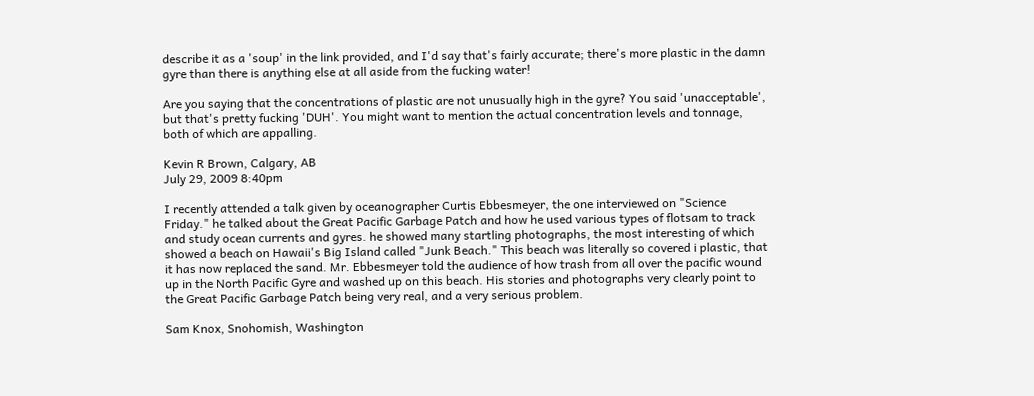describe it as a 'soup' in the link provided, and I'd say that's fairly accurate; there's more plastic in the damn gyre than there is anything else at all aside from the fucking water!

Are you saying that the concentrations of plastic are not unusually high in the gyre? You said 'unacceptable', but that's pretty fucking 'DUH'. You might want to mention the actual concentration levels and tonnage, both of which are appalling.

Kevin R Brown, Calgary, AB
July 29, 2009 8:40pm

I recently attended a talk given by oceanographer Curtis Ebbesmeyer, the one interviewed on "Science Friday." he talked about the Great Pacific Garbage Patch and how he used various types of flotsam to track and study ocean currents and gyres. he showed many startling photographs, the most interesting of which showed a beach on Hawaii's Big Island called "Junk Beach." This beach was literally so covered i plastic, that it has now replaced the sand. Mr. Ebbesmeyer told the audience of how trash from all over the pacific wound up in the North Pacific Gyre and washed up on this beach. His stories and photographs very clearly point to the Great Pacific Garbage Patch being very real, and a very serious problem.

Sam Knox, Snohomish, Washington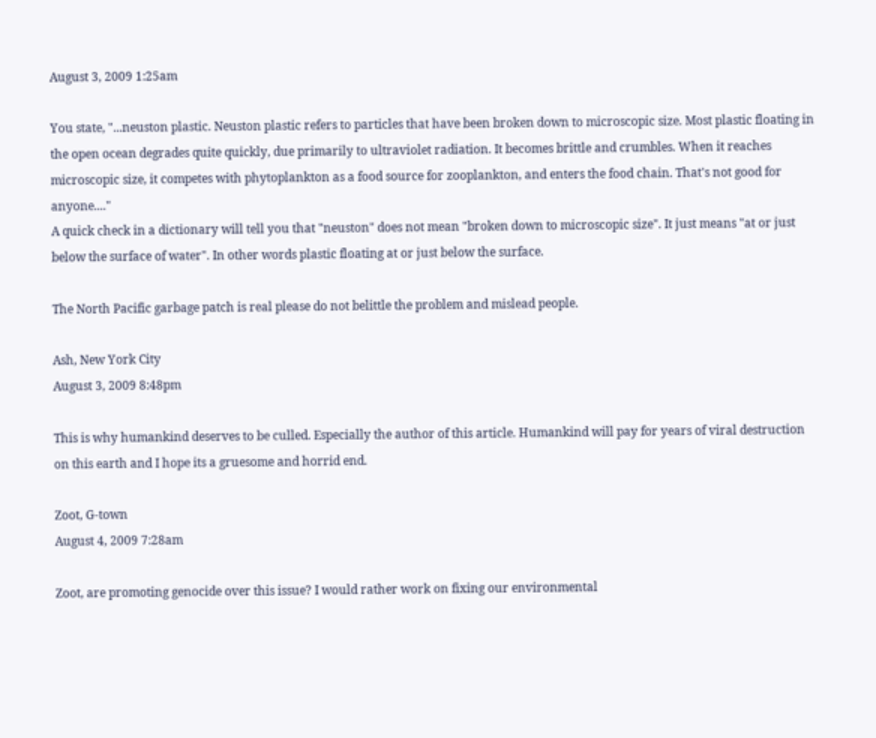August 3, 2009 1:25am

You state, "...neuston plastic. Neuston plastic refers to particles that have been broken down to microscopic size. Most plastic floating in the open ocean degrades quite quickly, due primarily to ultraviolet radiation. It becomes brittle and crumbles. When it reaches microscopic size, it competes with phytoplankton as a food source for zooplankton, and enters the food chain. That's not good for anyone...."
A quick check in a dictionary will tell you that "neuston" does not mean "broken down to microscopic size". It just means "at or just below the surface of water". In other words plastic floating at or just below the surface.

The North Pacific garbage patch is real please do not belittle the problem and mislead people.

Ash, New York City
August 3, 2009 8:48pm

This is why humankind deserves to be culled. Especially the author of this article. Humankind will pay for years of viral destruction on this earth and I hope its a gruesome and horrid end.

Zoot, G-town
August 4, 2009 7:28am

Zoot, are promoting genocide over this issue? I would rather work on fixing our environmental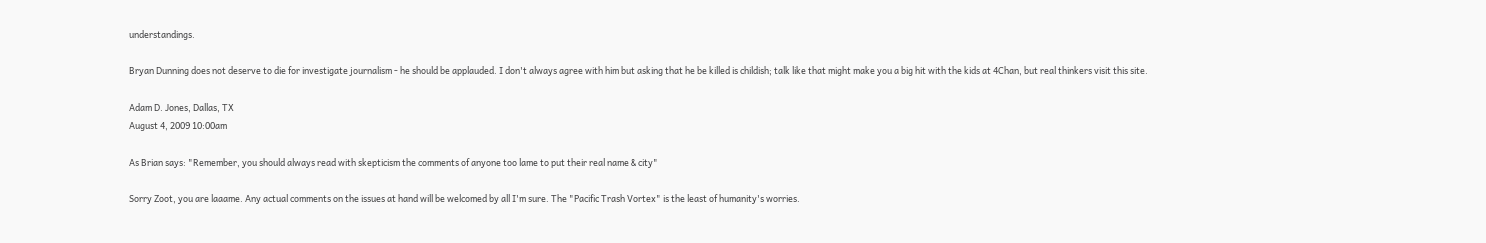understandings.

Bryan Dunning does not deserve to die for investigate journalism - he should be applauded. I don't always agree with him but asking that he be killed is childish; talk like that might make you a big hit with the kids at 4Chan, but real thinkers visit this site.

Adam D. Jones, Dallas, TX
August 4, 2009 10:00am

As Brian says: "Remember, you should always read with skepticism the comments of anyone too lame to put their real name & city"

Sorry Zoot, you are laaame. Any actual comments on the issues at hand will be welcomed by all I'm sure. The "Pacific Trash Vortex" is the least of humanity's worries.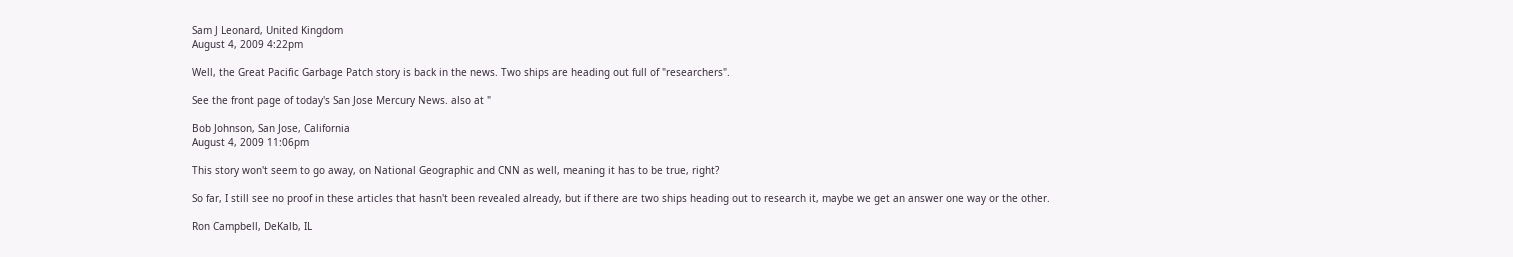Sam J Leonard, United Kingdom
August 4, 2009 4:22pm

Well, the Great Pacific Garbage Patch story is back in the news. Two ships are heading out full of "researchers".

See the front page of today's San Jose Mercury News. also at "

Bob Johnson, San Jose, California
August 4, 2009 11:06pm

This story won't seem to go away, on National Geographic and CNN as well, meaning it has to be true, right?

So far, I still see no proof in these articles that hasn't been revealed already, but if there are two ships heading out to research it, maybe we get an answer one way or the other.

Ron Campbell, DeKalb, IL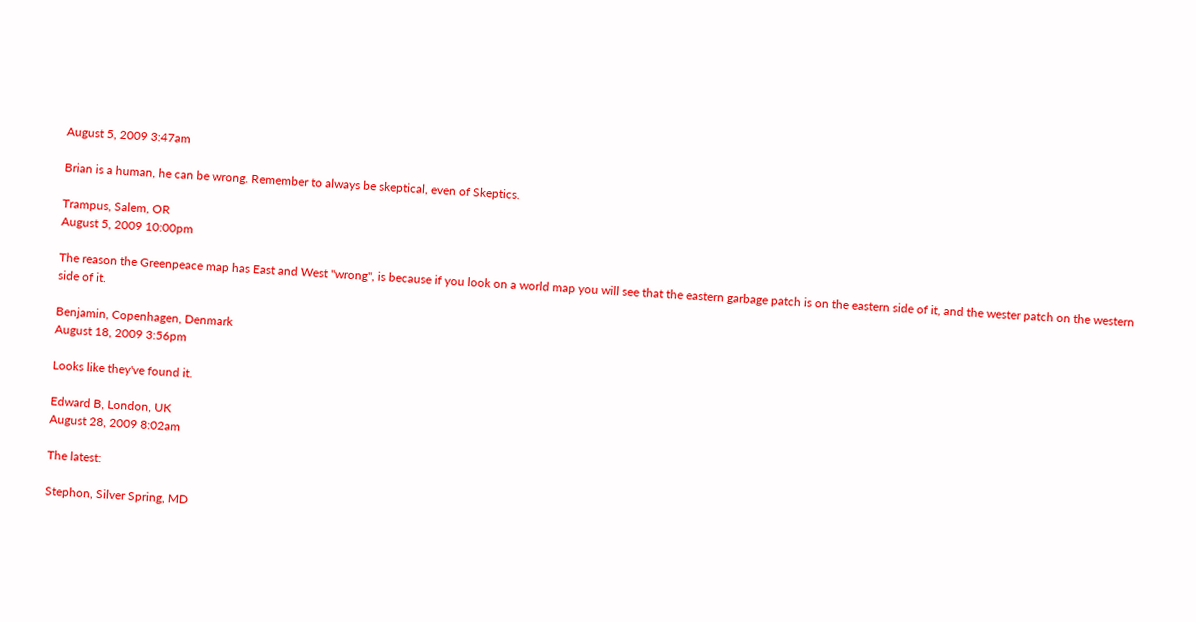August 5, 2009 3:47am

Brian is a human, he can be wrong. Remember to always be skeptical, even of Skeptics.

Trampus, Salem, OR
August 5, 2009 10:00pm

The reason the Greenpeace map has East and West "wrong", is because if you look on a world map you will see that the eastern garbage patch is on the eastern side of it, and the wester patch on the western side of it.

Benjamin, Copenhagen, Denmark
August 18, 2009 3:56pm

Looks like they've found it.

Edward B, London, UK
August 28, 2009 8:02am

The latest:

Stephon, Silver Spring, MD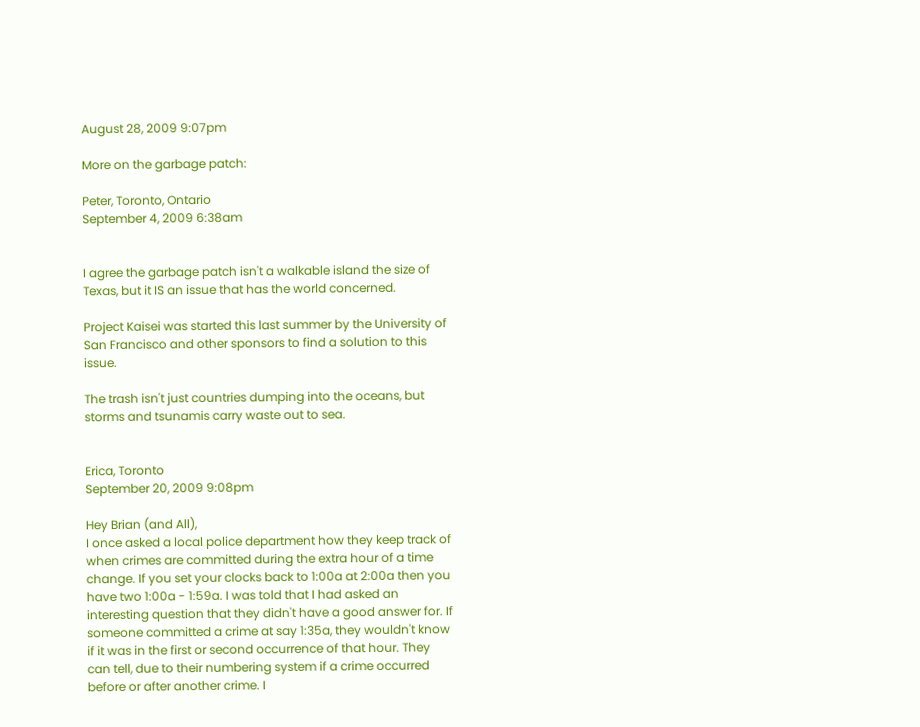August 28, 2009 9:07pm

More on the garbage patch:

Peter, Toronto, Ontario
September 4, 2009 6:38am


I agree the garbage patch isn't a walkable island the size of Texas, but it IS an issue that has the world concerned.

Project Kaisei was started this last summer by the University of San Francisco and other sponsors to find a solution to this issue.

The trash isn't just countries dumping into the oceans, but storms and tsunamis carry waste out to sea.


Erica, Toronto
September 20, 2009 9:08pm

Hey Brian (and All),
I once asked a local police department how they keep track of when crimes are committed during the extra hour of a time change. If you set your clocks back to 1:00a at 2:00a then you have two 1:00a - 1:59a. I was told that I had asked an interesting question that they didn't have a good answer for. If someone committed a crime at say 1:35a, they wouldn't know if it was in the first or second occurrence of that hour. They can tell, due to their numbering system if a crime occurred before or after another crime. I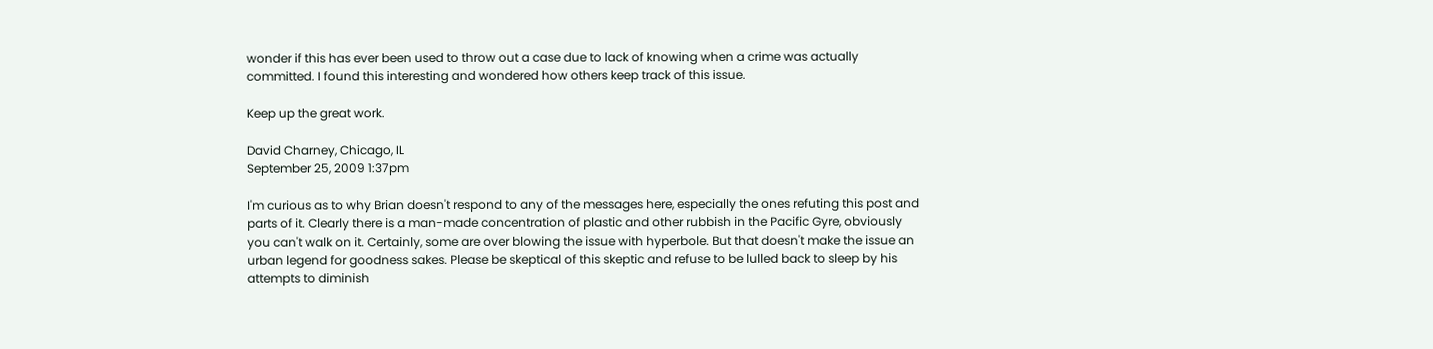wonder if this has ever been used to throw out a case due to lack of knowing when a crime was actually committed. I found this interesting and wondered how others keep track of this issue.

Keep up the great work.

David Charney, Chicago, IL
September 25, 2009 1:37pm

I'm curious as to why Brian doesn't respond to any of the messages here, especially the ones refuting this post and parts of it. Clearly there is a man-made concentration of plastic and other rubbish in the Pacific Gyre, obviously you can't walk on it. Certainly, some are over blowing the issue with hyperbole. But that doesn't make the issue an urban legend for goodness sakes. Please be skeptical of this skeptic and refuse to be lulled back to sleep by his attempts to diminish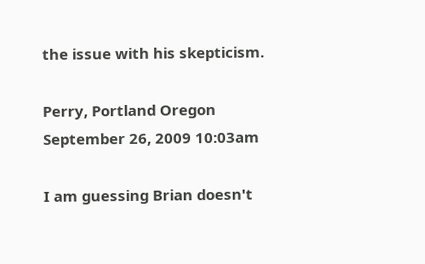the issue with his skepticism.

Perry, Portland Oregon
September 26, 2009 10:03am

I am guessing Brian doesn't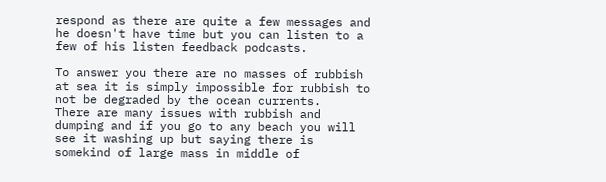respond as there are quite a few messages and he doesn't have time but you can listen to a few of his listen feedback podcasts.

To answer you there are no masses of rubbish at sea it is simply impossible for rubbish to not be degraded by the ocean currents.
There are many issues with rubbish and dumping and if you go to any beach you will see it washing up but saying there is somekind of large mass in middle of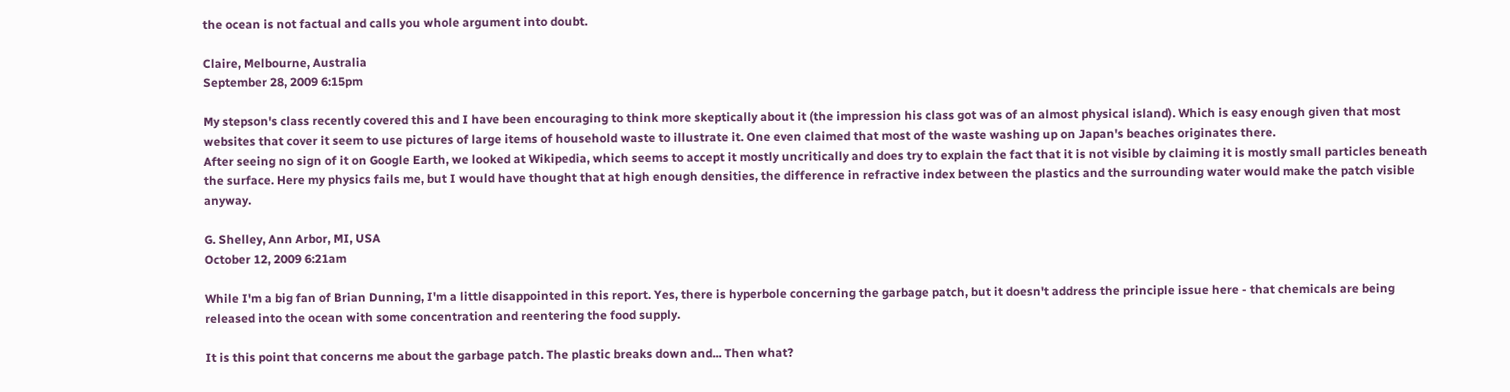the ocean is not factual and calls you whole argument into doubt.

Claire, Melbourne, Australia
September 28, 2009 6:15pm

My stepson's class recently covered this and I have been encouraging to think more skeptically about it (the impression his class got was of an almost physical island). Which is easy enough given that most websites that cover it seem to use pictures of large items of household waste to illustrate it. One even claimed that most of the waste washing up on Japan's beaches originates there.
After seeing no sign of it on Google Earth, we looked at Wikipedia, which seems to accept it mostly uncritically and does try to explain the fact that it is not visible by claiming it is mostly small particles beneath the surface. Here my physics fails me, but I would have thought that at high enough densities, the difference in refractive index between the plastics and the surrounding water would make the patch visible anyway.

G. Shelley, Ann Arbor, MI, USA
October 12, 2009 6:21am

While I'm a big fan of Brian Dunning, I'm a little disappointed in this report. Yes, there is hyperbole concerning the garbage patch, but it doesn't address the principle issue here - that chemicals are being released into the ocean with some concentration and reentering the food supply.

It is this point that concerns me about the garbage patch. The plastic breaks down and... Then what?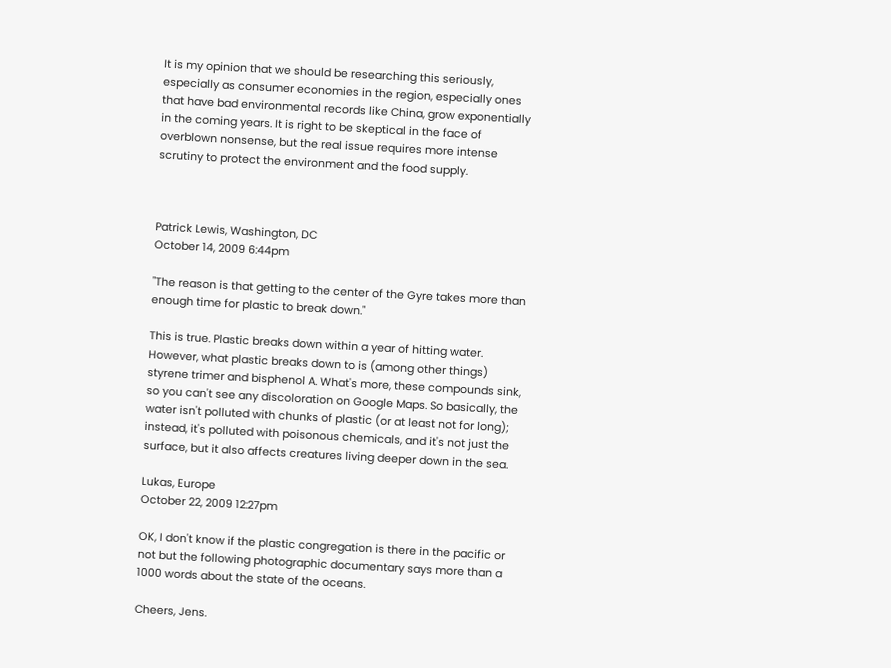It is my opinion that we should be researching this seriously, especially as consumer economies in the region, especially ones that have bad environmental records like China, grow exponentially in the coming years. It is right to be skeptical in the face of overblown nonsense, but the real issue requires more intense scrutiny to protect the environment and the food supply.



Patrick Lewis, Washington, DC
October 14, 2009 6:44pm

"The reason is that getting to the center of the Gyre takes more than enough time for plastic to break down."

This is true. Plastic breaks down within a year of hitting water. However, what plastic breaks down to is (among other things) styrene trimer and bisphenol A. What's more, these compounds sink, so you can't see any discoloration on Google Maps. So basically, the water isn't polluted with chunks of plastic (or at least not for long); instead, it's polluted with poisonous chemicals, and it's not just the surface, but it also affects creatures living deeper down in the sea.

Lukas, Europe
October 22, 2009 12:27pm

OK, I don't know if the plastic congregation is there in the pacific or not but the following photographic documentary says more than a 1000 words about the state of the oceans.

Cheers, Jens.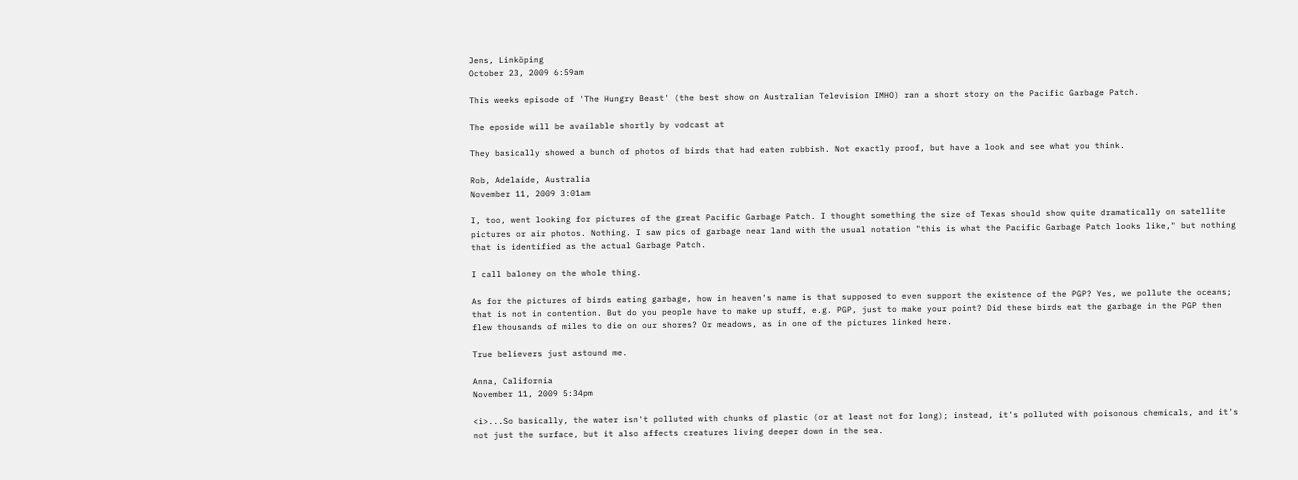Jens, Linköping
October 23, 2009 6:59am

This weeks episode of 'The Hungry Beast' (the best show on Australian Television IMHO) ran a short story on the Pacific Garbage Patch.

The eposide will be available shortly by vodcast at

They basically showed a bunch of photos of birds that had eaten rubbish. Not exactly proof, but have a look and see what you think.

Rob, Adelaide, Australia
November 11, 2009 3:01am

I, too, went looking for pictures of the great Pacific Garbage Patch. I thought something the size of Texas should show quite dramatically on satellite pictures or air photos. Nothing. I saw pics of garbage near land with the usual notation "this is what the Pacific Garbage Patch looks like," but nothing that is identified as the actual Garbage Patch.

I call baloney on the whole thing.

As for the pictures of birds eating garbage, how in heaven's name is that supposed to even support the existence of the PGP? Yes, we pollute the oceans; that is not in contention. But do you people have to make up stuff, e.g. PGP, just to make your point? Did these birds eat the garbage in the PGP then flew thousands of miles to die on our shores? Or meadows, as in one of the pictures linked here.

True believers just astound me.

Anna, California
November 11, 2009 5:34pm

<i>...So basically, the water isn't polluted with chunks of plastic (or at least not for long); instead, it's polluted with poisonous chemicals, and it's not just the surface, but it also affects creatures living deeper down in the sea.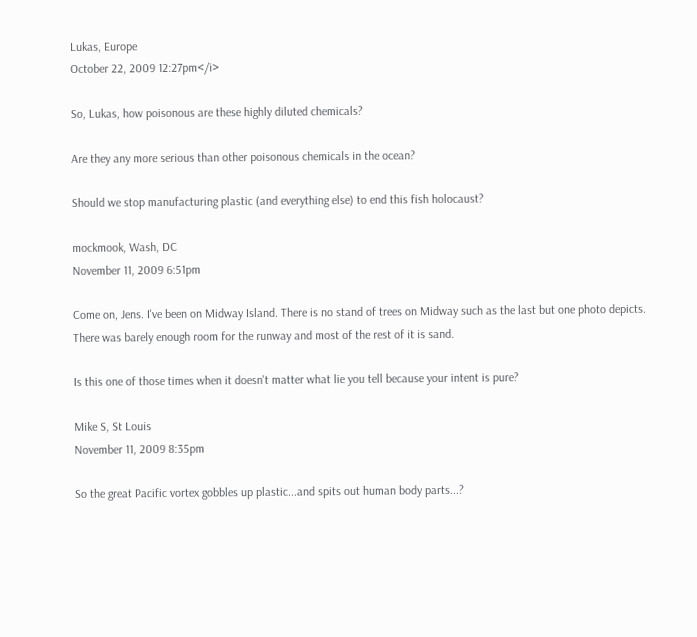Lukas, Europe
October 22, 2009 12:27pm</i>

So, Lukas, how poisonous are these highly diluted chemicals?

Are they any more serious than other poisonous chemicals in the ocean?

Should we stop manufacturing plastic (and everything else) to end this fish holocaust?

mockmook, Wash, DC
November 11, 2009 6:51pm

Come on, Jens. I've been on Midway Island. There is no stand of trees on Midway such as the last but one photo depicts. There was barely enough room for the runway and most of the rest of it is sand.

Is this one of those times when it doesn't matter what lie you tell because your intent is pure?

Mike S, St Louis
November 11, 2009 8:35pm

So the great Pacific vortex gobbles up plastic...and spits out human body parts...?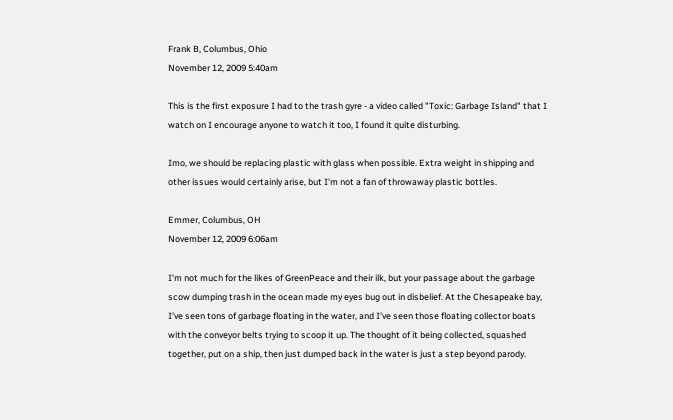Frank B, Columbus, Ohio
November 12, 2009 5:40am

This is the first exposure I had to the trash gyre - a video called "Toxic: Garbage Island" that I watch on I encourage anyone to watch it too, I found it quite disturbing.

Imo, we should be replacing plastic with glass when possible. Extra weight in shipping and other issues would certainly arise, but I'm not a fan of throwaway plastic bottles.

Emmer, Columbus, OH
November 12, 2009 6:06am

I'm not much for the likes of GreenPeace and their ilk, but your passage about the garbage scow dumping trash in the ocean made my eyes bug out in disbelief. At the Chesapeake bay, I've seen tons of garbage floating in the water, and I've seen those floating collector boats with the conveyor belts trying to scoop it up. The thought of it being collected, squashed together, put on a ship, then just dumped back in the water is just a step beyond parody.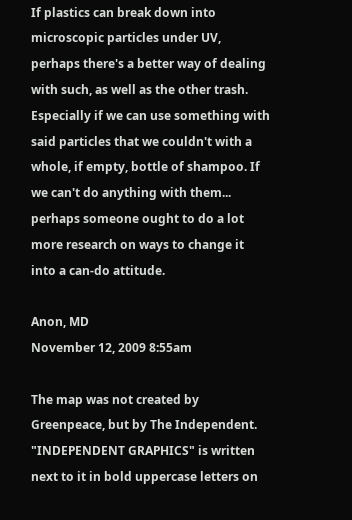If plastics can break down into microscopic particles under UV, perhaps there's a better way of dealing with such, as well as the other trash. Especially if we can use something with said particles that we couldn't with a whole, if empty, bottle of shampoo. If we can't do anything with them... perhaps someone ought to do a lot more research on ways to change it into a can-do attitude.

Anon, MD
November 12, 2009 8:55am

The map was not created by Greenpeace, but by The Independent. "INDEPENDENT GRAPHICS" is written next to it in bold uppercase letters on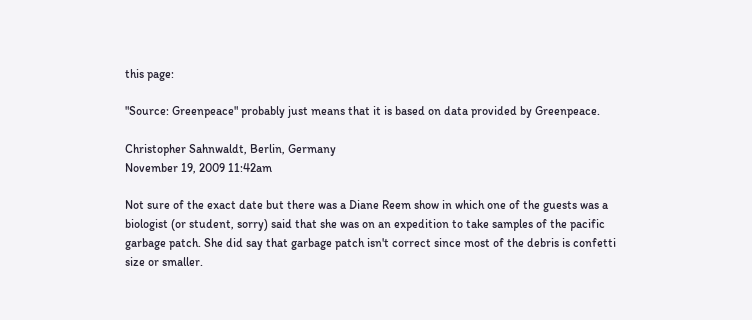this page:

"Source: Greenpeace" probably just means that it is based on data provided by Greenpeace.

Christopher Sahnwaldt, Berlin, Germany
November 19, 2009 11:42am

Not sure of the exact date but there was a Diane Reem show in which one of the guests was a biologist (or student, sorry) said that she was on an expedition to take samples of the pacific garbage patch. She did say that garbage patch isn't correct since most of the debris is confetti size or smaller.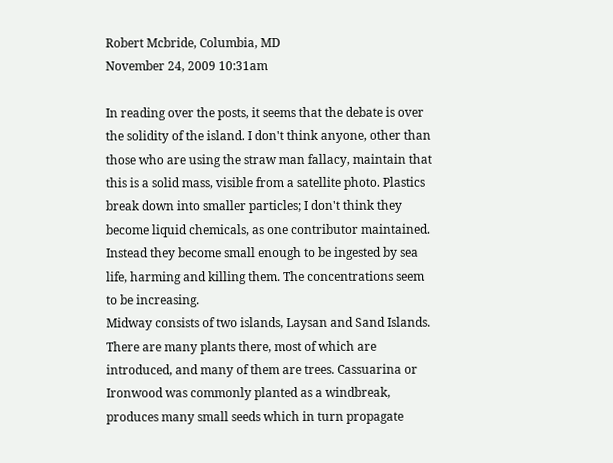Robert Mcbride, Columbia, MD
November 24, 2009 10:31am

In reading over the posts, it seems that the debate is over the solidity of the island. I don't think anyone, other than those who are using the straw man fallacy, maintain that this is a solid mass, visible from a satellite photo. Plastics break down into smaller particles; I don't think they become liquid chemicals, as one contributor maintained. Instead they become small enough to be ingested by sea life, harming and killing them. The concentrations seem to be increasing.
Midway consists of two islands, Laysan and Sand Islands. There are many plants there, most of which are introduced, and many of them are trees. Cassuarina or Ironwood was commonly planted as a windbreak, produces many small seeds which in turn propagate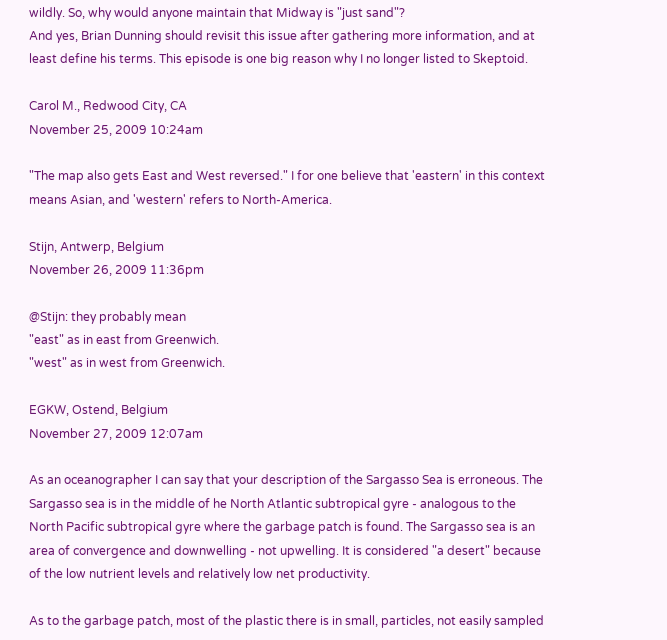wildly. So, why would anyone maintain that Midway is "just sand"?
And yes, Brian Dunning should revisit this issue after gathering more information, and at least define his terms. This episode is one big reason why I no longer listed to Skeptoid.

Carol M., Redwood City, CA
November 25, 2009 10:24am

"The map also gets East and West reversed." I for one believe that 'eastern' in this context means Asian, and 'western' refers to North-America.

Stijn, Antwerp, Belgium
November 26, 2009 11:36pm

@Stijn: they probably mean
"east" as in east from Greenwich.
"west" as in west from Greenwich.

EGKW, Ostend, Belgium
November 27, 2009 12:07am

As an oceanographer I can say that your description of the Sargasso Sea is erroneous. The Sargasso sea is in the middle of he North Atlantic subtropical gyre - analogous to the North Pacific subtropical gyre where the garbage patch is found. The Sargasso sea is an area of convergence and downwelling - not upwelling. It is considered "a desert" because of the low nutrient levels and relatively low net productivity.

As to the garbage patch, most of the plastic there is in small, particles, not easily sampled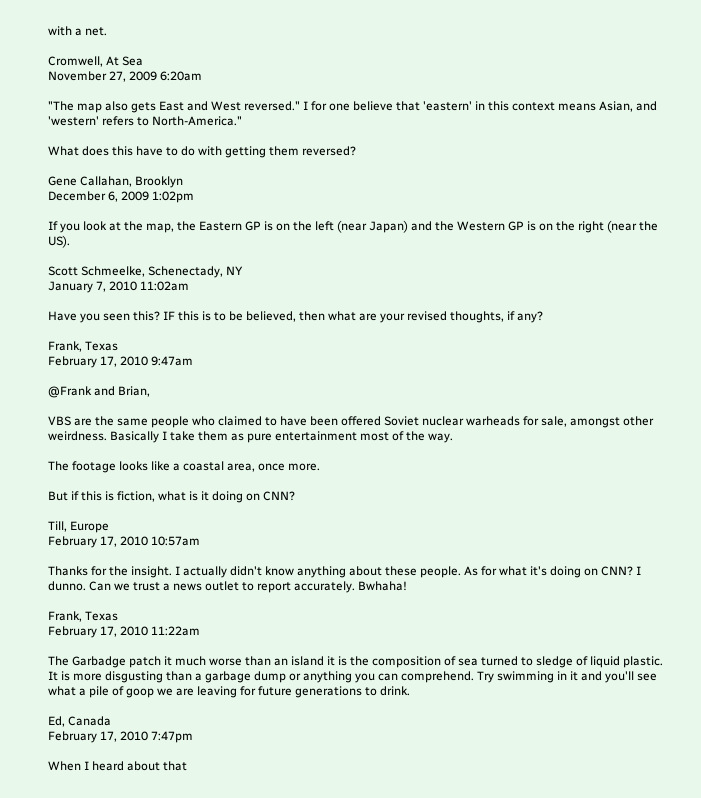with a net.

Cromwell, At Sea
November 27, 2009 6:20am

"The map also gets East and West reversed." I for one believe that 'eastern' in this context means Asian, and 'western' refers to North-America."

What does this have to do with getting them reversed?

Gene Callahan, Brooklyn
December 6, 2009 1:02pm

If you look at the map, the Eastern GP is on the left (near Japan) and the Western GP is on the right (near the US).

Scott Schmeelke, Schenectady, NY
January 7, 2010 11:02am

Have you seen this? IF this is to be believed, then what are your revised thoughts, if any?

Frank, Texas
February 17, 2010 9:47am

@Frank and Brian,

VBS are the same people who claimed to have been offered Soviet nuclear warheads for sale, amongst other weirdness. Basically I take them as pure entertainment most of the way.

The footage looks like a coastal area, once more.

But if this is fiction, what is it doing on CNN?

Till, Europe
February 17, 2010 10:57am

Thanks for the insight. I actually didn't know anything about these people. As for what it's doing on CNN? I dunno. Can we trust a news outlet to report accurately. Bwhaha!

Frank, Texas
February 17, 2010 11:22am

The Garbadge patch it much worse than an island it is the composition of sea turned to sledge of liquid plastic. It is more disgusting than a garbage dump or anything you can comprehend. Try swimming in it and you'll see what a pile of goop we are leaving for future generations to drink.

Ed, Canada
February 17, 2010 7:47pm

When I heard about that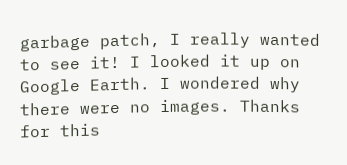garbage patch, I really wanted to see it! I looked it up on Google Earth. I wondered why there were no images. Thanks for this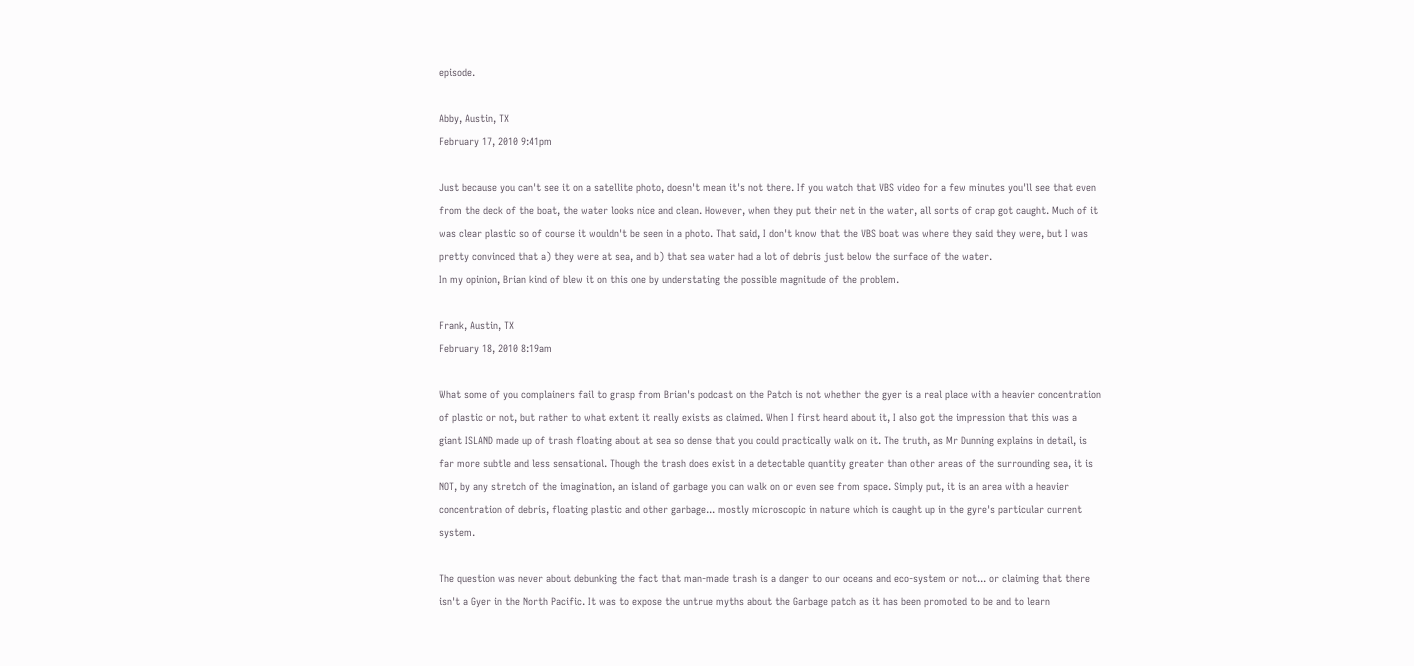episode.

Abby, Austin, TX
February 17, 2010 9:41pm

Just because you can't see it on a satellite photo, doesn't mean it's not there. If you watch that VBS video for a few minutes you'll see that even from the deck of the boat, the water looks nice and clean. However, when they put their net in the water, all sorts of crap got caught. Much of it was clear plastic so of course it wouldn't be seen in a photo. That said, I don't know that the VBS boat was where they said they were, but I was pretty convinced that a) they were at sea, and b) that sea water had a lot of debris just below the surface of the water.
In my opinion, Brian kind of blew it on this one by understating the possible magnitude of the problem.

Frank, Austin, TX
February 18, 2010 8:19am

What some of you complainers fail to grasp from Brian's podcast on the Patch is not whether the gyer is a real place with a heavier concentration of plastic or not, but rather to what extent it really exists as claimed. When I first heard about it, I also got the impression that this was a giant ISLAND made up of trash floating about at sea so dense that you could practically walk on it. The truth, as Mr Dunning explains in detail, is far more subtle and less sensational. Though the trash does exist in a detectable quantity greater than other areas of the surrounding sea, it is NOT, by any stretch of the imagination, an island of garbage you can walk on or even see from space. Simply put, it is an area with a heavier concentration of debris, floating plastic and other garbage... mostly microscopic in nature which is caught up in the gyre's particular current system.

The question was never about debunking the fact that man-made trash is a danger to our oceans and eco-system or not... or claiming that there isn't a Gyer in the North Pacific. It was to expose the untrue myths about the Garbage patch as it has been promoted to be and to learn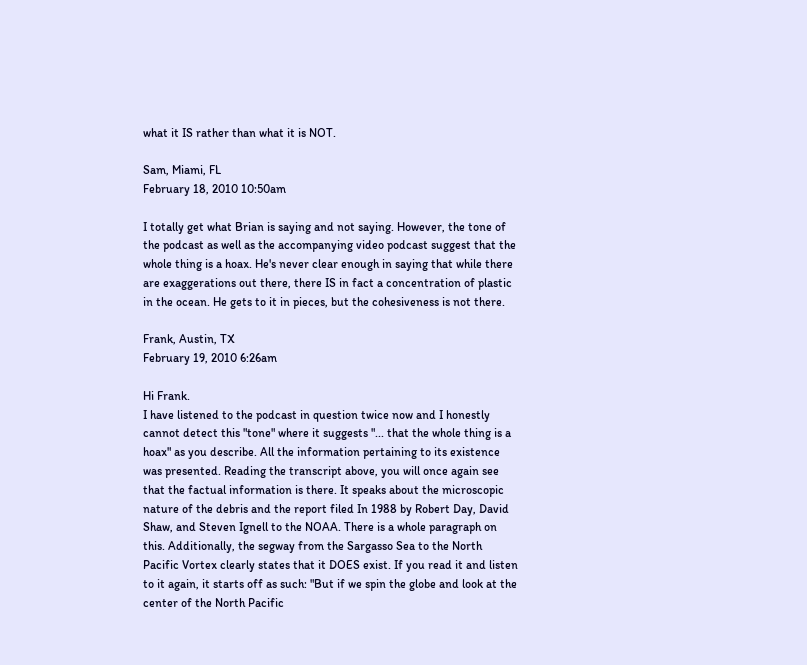what it IS rather than what it is NOT.

Sam, Miami, FL
February 18, 2010 10:50am

I totally get what Brian is saying and not saying. However, the tone of the podcast as well as the accompanying video podcast suggest that the whole thing is a hoax. He's never clear enough in saying that while there are exaggerations out there, there IS in fact a concentration of plastic in the ocean. He gets to it in pieces, but the cohesiveness is not there.

Frank, Austin, TX
February 19, 2010 6:26am

Hi Frank.
I have listened to the podcast in question twice now and I honestly cannot detect this "tone" where it suggests "... that the whole thing is a hoax" as you describe. All the information pertaining to its existence was presented. Reading the transcript above, you will once again see that the factual information is there. It speaks about the microscopic nature of the debris and the report filed In 1988 by Robert Day, David Shaw, and Steven Ignell to the NOAA. There is a whole paragraph on this. Additionally, the segway from the Sargasso Sea to the North Pacific Vortex clearly states that it DOES exist. If you read it and listen to it again, it starts off as such: "But if we spin the globe and look at the center of the North Pacific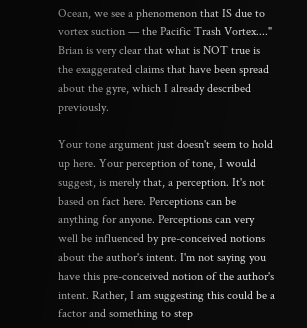Ocean, we see a phenomenon that IS due to vortex suction — the Pacific Trash Vortex...." Brian is very clear that what is NOT true is the exaggerated claims that have been spread about the gyre, which I already described previously.

Your tone argument just doesn't seem to hold up here. Your perception of tone, I would suggest, is merely that, a perception. It's not based on fact here. Perceptions can be anything for anyone. Perceptions can very well be influenced by pre-conceived notions about the author's intent. I'm not saying you have this pre-conceived notion of the author's intent. Rather, I am suggesting this could be a factor and something to step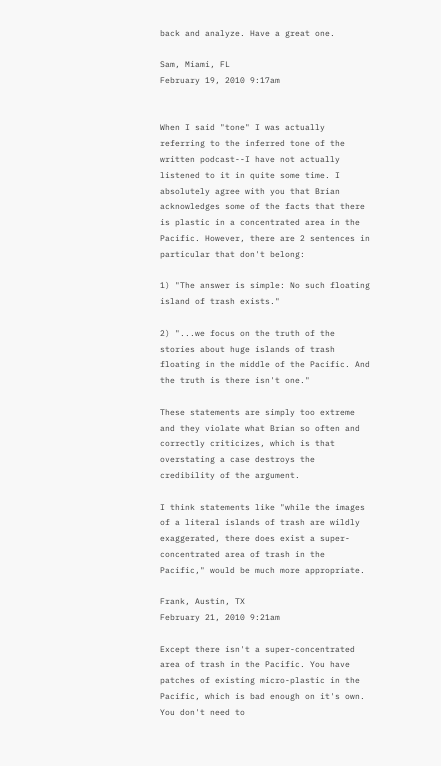back and analyze. Have a great one.

Sam, Miami, FL
February 19, 2010 9:17am


When I said "tone" I was actually referring to the inferred tone of the written podcast--I have not actually listened to it in quite some time. I absolutely agree with you that Brian acknowledges some of the facts that there is plastic in a concentrated area in the Pacific. However, there are 2 sentences in particular that don't belong:

1) "The answer is simple: No such floating island of trash exists."

2) "...we focus on the truth of the stories about huge islands of trash floating in the middle of the Pacific. And the truth is there isn't one."

These statements are simply too extreme and they violate what Brian so often and correctly criticizes, which is that overstating a case destroys the credibility of the argument.

I think statements like "while the images of a literal islands of trash are wildly exaggerated, there does exist a super-concentrated area of trash in the Pacific," would be much more appropriate.

Frank, Austin, TX
February 21, 2010 9:21am

Except there isn't a super-concentrated area of trash in the Pacific. You have patches of existing micro-plastic in the Pacific, which is bad enough on it's own. You don't need to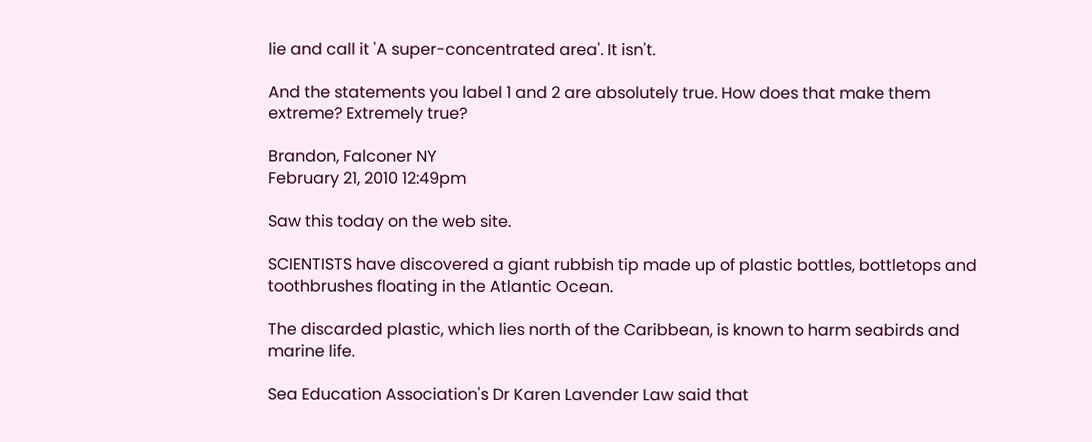lie and call it 'A super-concentrated area'. It isn't.

And the statements you label 1 and 2 are absolutely true. How does that make them extreme? Extremely true?

Brandon, Falconer NY
February 21, 2010 12:49pm

Saw this today on the web site.

SCIENTISTS have discovered a giant rubbish tip made up of plastic bottles, bottletops and toothbrushes floating in the Atlantic Ocean.

The discarded plastic, which lies north of the Caribbean, is known to harm seabirds and marine life.

Sea Education Association's Dr Karen Lavender Law said that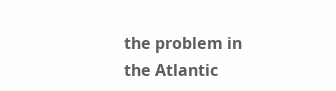the problem in the Atlantic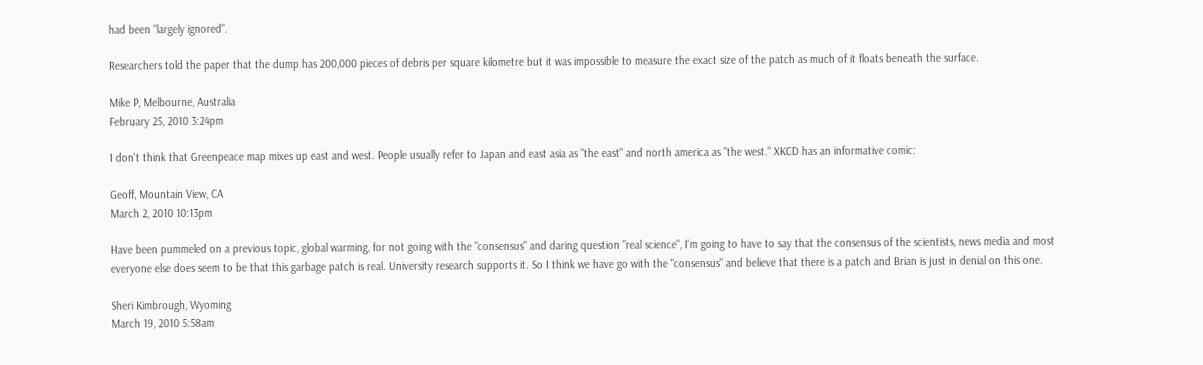had been "largely ignored".

Researchers told the paper that the dump has 200,000 pieces of debris per square kilometre but it was impossible to measure the exact size of the patch as much of it floats beneath the surface.

Mike P, Melbourne, Australia
February 25, 2010 3:24pm

I don't think that Greenpeace map mixes up east and west. People usually refer to Japan and east asia as "the east" and north america as "the west." XKCD has an informative comic:

Geoff, Mountain View, CA
March 2, 2010 10:13pm

Have been pummeled on a previous topic, global warming, for not going with the "consensus" and daring question "real science", I'm going to have to say that the consensus of the scientists, news media and most everyone else does seem to be that this garbage patch is real. University research supports it. So I think we have go with the "consensus" and believe that there is a patch and Brian is just in denial on this one.

Sheri Kimbrough, Wyoming
March 19, 2010 5:58am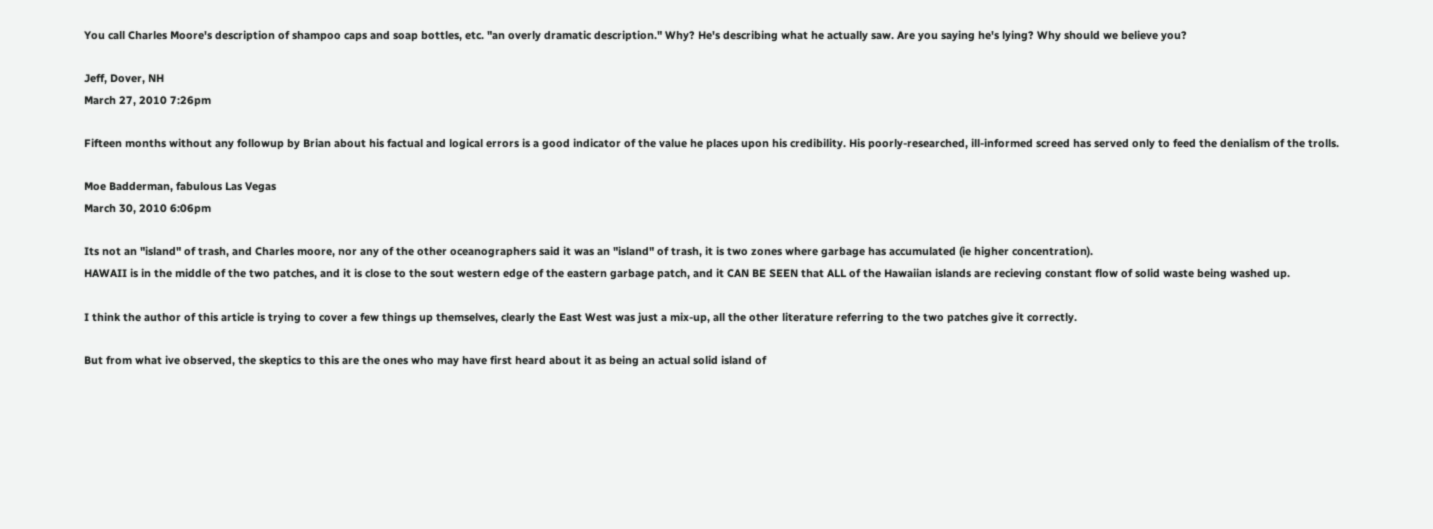You call Charles Moore's description of shampoo caps and soap bottles, etc. "an overly dramatic description." Why? He's describing what he actually saw. Are you saying he's lying? Why should we believe you?

Jeff, Dover, NH
March 27, 2010 7:26pm

Fifteen months without any followup by Brian about his factual and logical errors is a good indicator of the value he places upon his credibility. His poorly-researched, ill-informed screed has served only to feed the denialism of the trolls.

Moe Badderman, fabulous Las Vegas
March 30, 2010 6:06pm

Its not an "island" of trash, and Charles moore, nor any of the other oceanographers said it was an "island" of trash, it is two zones where garbage has accumulated (ie higher concentration).
HAWAII is in the middle of the two patches, and it is close to the sout western edge of the eastern garbage patch, and it CAN BE SEEN that ALL of the Hawaiian islands are recieving constant flow of solid waste being washed up.

I think the author of this article is trying to cover a few things up themselves, clearly the East West was just a mix-up, all the other literature referring to the two patches give it correctly.

But from what ive observed, the skeptics to this are the ones who may have first heard about it as being an actual solid island of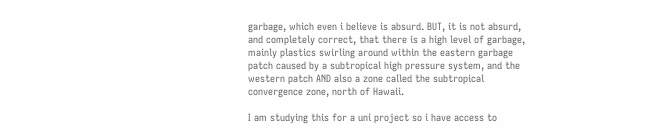garbage, which even i believe is absurd. BUT, it is not absurd, and completely correct, that there is a high level of garbage, mainly plastics swirling around within the eastern garbage patch caused by a subtropical high pressure system, and the western patch AND also a zone called the subtropical convergence zone, north of Hawaii.

I am studying this for a uni project so i have access to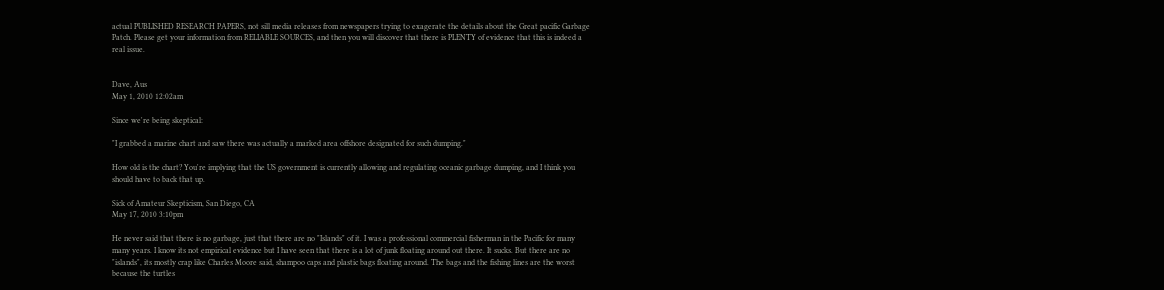actual PUBLISHED RESEARCH PAPERS, not sill media releases from newspapers trying to exagerate the details about the Great pacific Garbage Patch. Please get your information from RELIABLE SOURCES, and then you will discover that there is PLENTY of evidence that this is indeed a real issue.


Dave, Aus
May 1, 2010 12:02am

Since we're being skeptical:

"I grabbed a marine chart and saw there was actually a marked area offshore designated for such dumping."

How old is the chart? You're implying that the US government is currently allowing and regulating oceanic garbage dumping, and I think you should have to back that up.

Sick of Amateur Skepticism, San Diego, CA
May 17, 2010 3:10pm

He never said that there is no garbage, just that there are no "Islands" of it. I was a professional commercial fisherman in the Pacific for many many years. I know its not empirical evidence but I have seen that there is a lot of junk floating around out there. It sucks. But there are no "islands", its mostly crap like Charles Moore said, shampoo caps and plastic bags floating around. The bags and the fishing lines are the worst because the turtles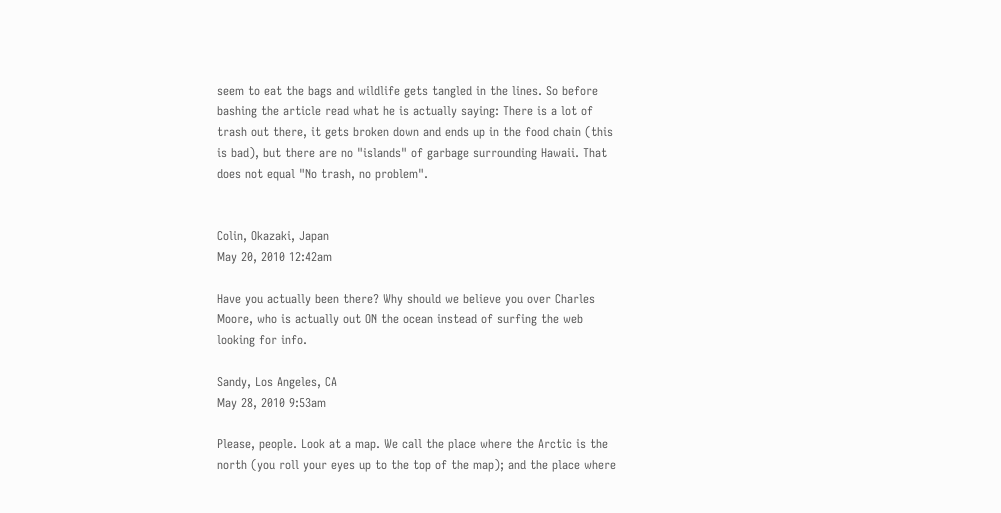seem to eat the bags and wildlife gets tangled in the lines. So before bashing the article read what he is actually saying: There is a lot of trash out there, it gets broken down and ends up in the food chain (this is bad), but there are no "islands" of garbage surrounding Hawaii. That does not equal "No trash, no problem".


Colin, Okazaki, Japan
May 20, 2010 12:42am

Have you actually been there? Why should we believe you over Charles Moore, who is actually out ON the ocean instead of surfing the web looking for info.

Sandy, Los Angeles, CA
May 28, 2010 9:53am

Please, people. Look at a map. We call the place where the Arctic is the north (you roll your eyes up to the top of the map); and the place where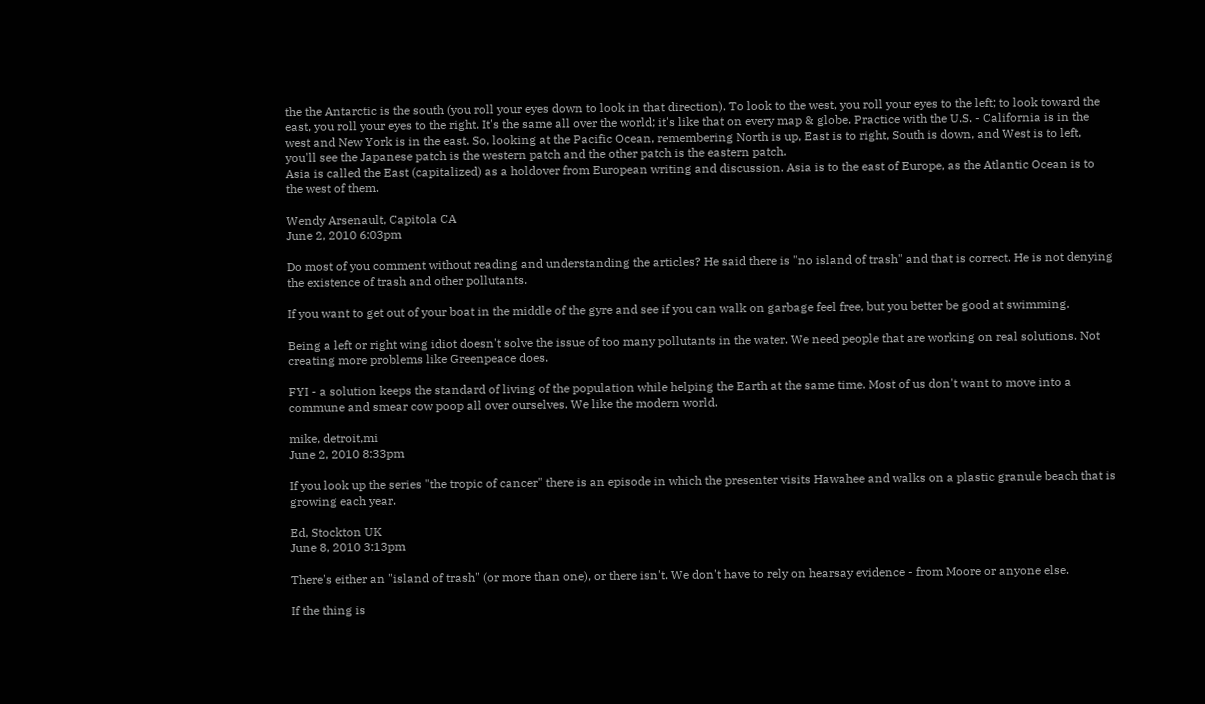the the Antarctic is the south (you roll your eyes down to look in that direction). To look to the west, you roll your eyes to the left; to look toward the east, you roll your eyes to the right. It's the same all over the world; it's like that on every map & globe. Practice with the U.S. - California is in the west and New York is in the east. So, looking at the Pacific Ocean, remembering North is up, East is to right, South is down, and West is to left, you'll see the Japanese patch is the western patch and the other patch is the eastern patch.
Asia is called the East (capitalized) as a holdover from European writing and discussion. Asia is to the east of Europe, as the Atlantic Ocean is to the west of them.

Wendy Arsenault, Capitola CA
June 2, 2010 6:03pm

Do most of you comment without reading and understanding the articles? He said there is "no island of trash" and that is correct. He is not denying the existence of trash and other pollutants.

If you want to get out of your boat in the middle of the gyre and see if you can walk on garbage feel free, but you better be good at swimming.

Being a left or right wing idiot doesn't solve the issue of too many pollutants in the water. We need people that are working on real solutions. Not creating more problems like Greenpeace does.

FYI - a solution keeps the standard of living of the population while helping the Earth at the same time. Most of us don't want to move into a commune and smear cow poop all over ourselves. We like the modern world.

mike, detroit,mi
June 2, 2010 8:33pm

If you look up the series "the tropic of cancer" there is an episode in which the presenter visits Hawahee and walks on a plastic granule beach that is growing each year.

Ed, Stockton UK
June 8, 2010 3:13pm

There's either an "island of trash" (or more than one), or there isn't. We don't have to rely on hearsay evidence - from Moore or anyone else.

If the thing is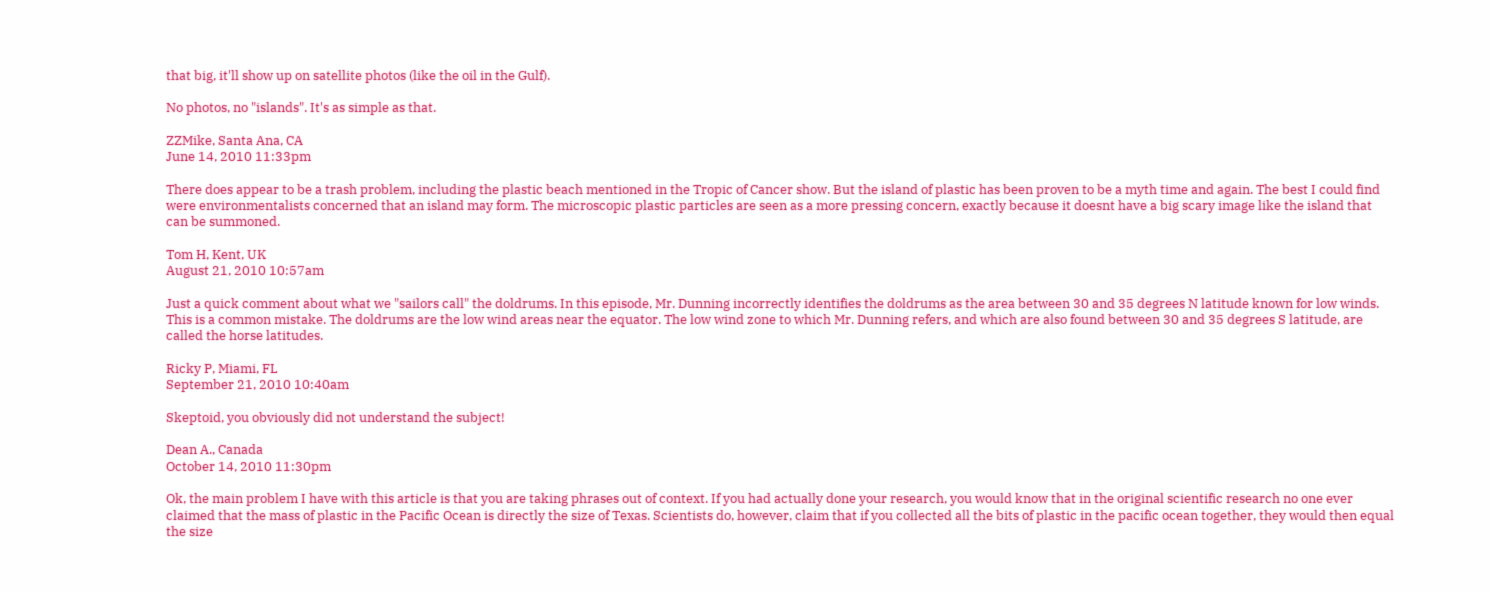that big, it'll show up on satellite photos (like the oil in the Gulf).

No photos, no "islands". It's as simple as that.

ZZMike, Santa Ana, CA
June 14, 2010 11:33pm

There does appear to be a trash problem, including the plastic beach mentioned in the Tropic of Cancer show. But the island of plastic has been proven to be a myth time and again. The best I could find were environmentalists concerned that an island may form. The microscopic plastic particles are seen as a more pressing concern, exactly because it doesnt have a big scary image like the island that can be summoned.

Tom H, Kent, UK
August 21, 2010 10:57am

Just a quick comment about what we "sailors call" the doldrums. In this episode, Mr. Dunning incorrectly identifies the doldrums as the area between 30 and 35 degrees N latitude known for low winds. This is a common mistake. The doldrums are the low wind areas near the equator. The low wind zone to which Mr. Dunning refers, and which are also found between 30 and 35 degrees S latitude, are called the horse latitudes.

Ricky P, Miami, FL
September 21, 2010 10:40am

Skeptoid, you obviously did not understand the subject!

Dean A., Canada
October 14, 2010 11:30pm

Ok, the main problem I have with this article is that you are taking phrases out of context. If you had actually done your research, you would know that in the original scientific research no one ever claimed that the mass of plastic in the Pacific Ocean is directly the size of Texas. Scientists do, however, claim that if you collected all the bits of plastic in the pacific ocean together, they would then equal the size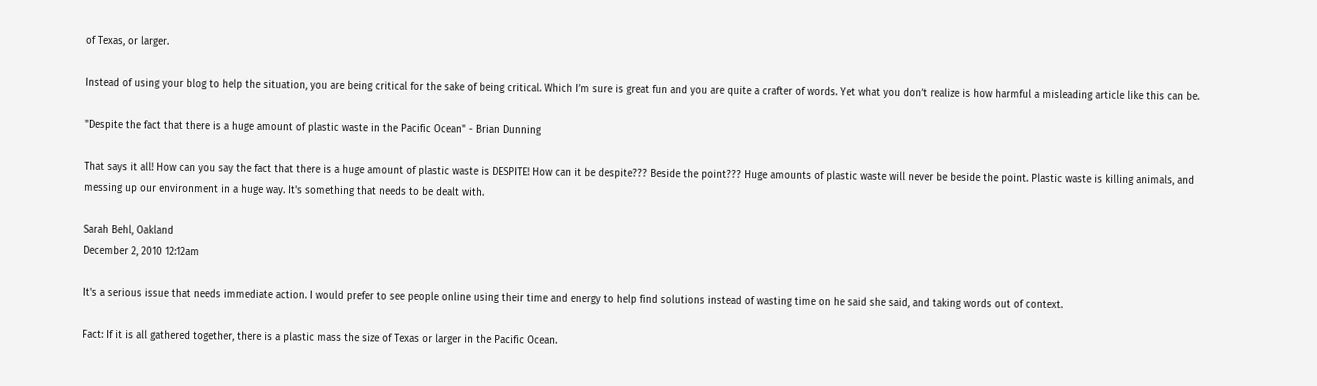of Texas, or larger.

Instead of using your blog to help the situation, you are being critical for the sake of being critical. Which I’m sure is great fun and you are quite a crafter of words. Yet what you don’t realize is how harmful a misleading article like this can be.

"Despite the fact that there is a huge amount of plastic waste in the Pacific Ocean" - Brian Dunning

That says it all! How can you say the fact that there is a huge amount of plastic waste is DESPITE! How can it be despite??? Beside the point??? Huge amounts of plastic waste will never be beside the point. Plastic waste is killing animals, and messing up our environment in a huge way. It's something that needs to be dealt with.

Sarah Behl, Oakland
December 2, 2010 12:12am

It's a serious issue that needs immediate action. I would prefer to see people online using their time and energy to help find solutions instead of wasting time on he said she said, and taking words out of context.

Fact: If it is all gathered together, there is a plastic mass the size of Texas or larger in the Pacific Ocean.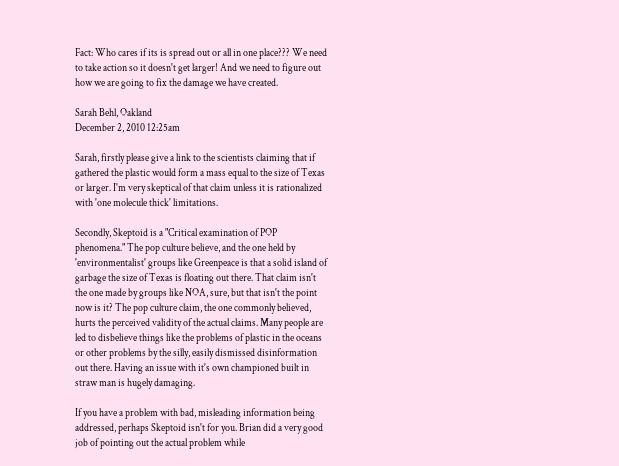Fact: Who cares if its is spread out or all in one place??? We need to take action so it doesn't get larger! And we need to figure out how we are going to fix the damage we have created.

Sarah Behl, Oakland
December 2, 2010 12:25am

Sarah, firstly please give a link to the scientists claiming that if gathered the plastic would form a mass equal to the size of Texas or larger. I'm very skeptical of that claim unless it is rationalized with 'one molecule thick' limitations.

Secondly, Skeptoid is a "Critical examination of POP phenomena." The pop culture believe, and the one held by 'environmentalist' groups like Greenpeace is that a solid island of garbage the size of Texas is floating out there. That claim isn't the one made by groups like NOA, sure, but that isn't the point now is it? The pop culture claim, the one commonly believed, hurts the perceived validity of the actual claims. Many people are led to disbelieve things like the problems of plastic in the oceans or other problems by the silly, easily dismissed disinformation out there. Having an issue with it's own championed built in straw man is hugely damaging.

If you have a problem with bad, misleading information being addressed, perhaps Skeptoid isn't for you. Brian did a very good job of pointing out the actual problem while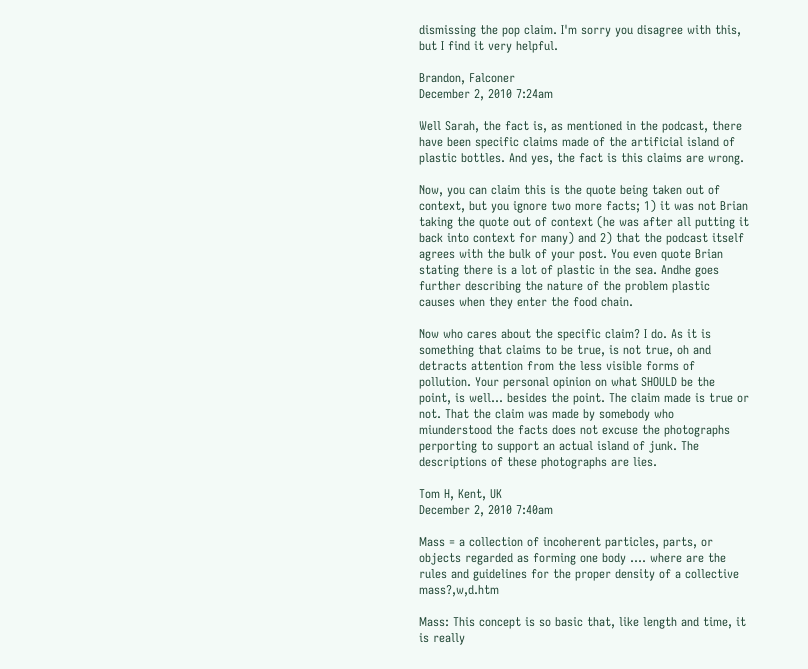dismissing the pop claim. I'm sorry you disagree with this, but I find it very helpful.

Brandon, Falconer
December 2, 2010 7:24am

Well Sarah, the fact is, as mentioned in the podcast, there have been specific claims made of the artificial island of plastic bottles. And yes, the fact is this claims are wrong.

Now, you can claim this is the quote being taken out of context, but you ignore two more facts; 1) it was not Brian taking the quote out of context (he was after all putting it back into context for many) and 2) that the podcast itself agrees with the bulk of your post. You even quote Brian stating there is a lot of plastic in the sea. Andhe goes further describing the nature of the problem plastic causes when they enter the food chain.

Now who cares about the specific claim? I do. As it is something that claims to be true, is not true, oh and detracts attention from the less visible forms of pollution. Your personal opinion on what SHOULD be the point, is well... besides the point. The claim made is true or not. That the claim was made by somebody who miunderstood the facts does not excuse the photographs perporting to support an actual island of junk. The descriptions of these photographs are lies.

Tom H, Kent, UK
December 2, 2010 7:40am

Mass = a collection of incoherent particles, parts, or objects regarded as forming one body .... where are the rules and guidelines for the proper density of a collective mass?,w,d.htm

Mass: This concept is so basic that, like length and time, it is really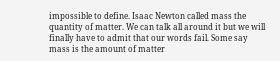impossible to define. Isaac Newton called mass the quantity of matter. We can talk all around it but we will finally have to admit that our words fail. Some say mass is the amount of matter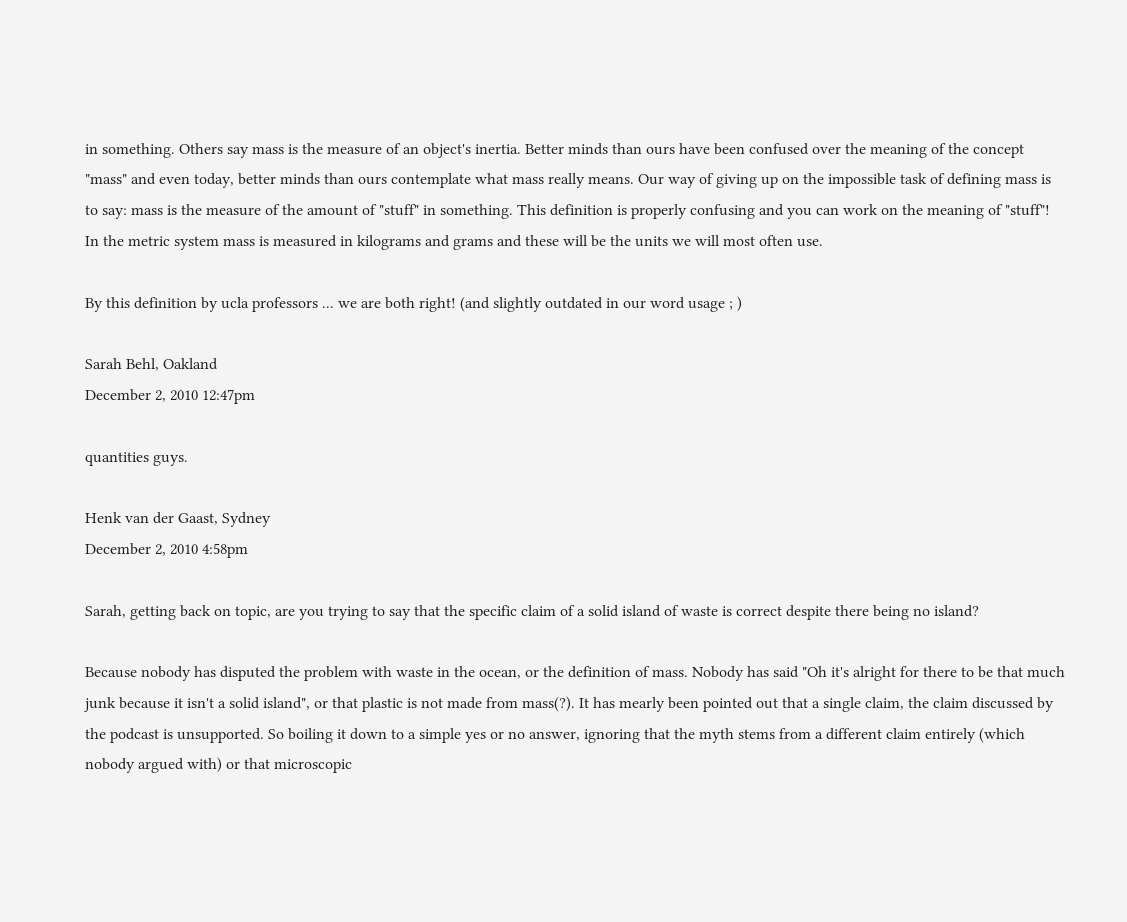in something. Others say mass is the measure of an object's inertia. Better minds than ours have been confused over the meaning of the concept "mass" and even today, better minds than ours contemplate what mass really means. Our way of giving up on the impossible task of defining mass is to say: mass is the measure of the amount of "stuff" in something. This definition is properly confusing and you can work on the meaning of "stuff"! In the metric system mass is measured in kilograms and grams and these will be the units we will most often use.

By this definition by ucla professors ... we are both right! (and slightly outdated in our word usage ; )

Sarah Behl, Oakland
December 2, 2010 12:47pm

quantities guys.

Henk van der Gaast, Sydney
December 2, 2010 4:58pm

Sarah, getting back on topic, are you trying to say that the specific claim of a solid island of waste is correct despite there being no island?

Because nobody has disputed the problem with waste in the ocean, or the definition of mass. Nobody has said "Oh it's alright for there to be that much junk because it isn't a solid island", or that plastic is not made from mass(?). It has mearly been pointed out that a single claim, the claim discussed by the podcast is unsupported. So boiling it down to a simple yes or no answer, ignoring that the myth stems from a different claim entirely (which nobody argued with) or that microscopic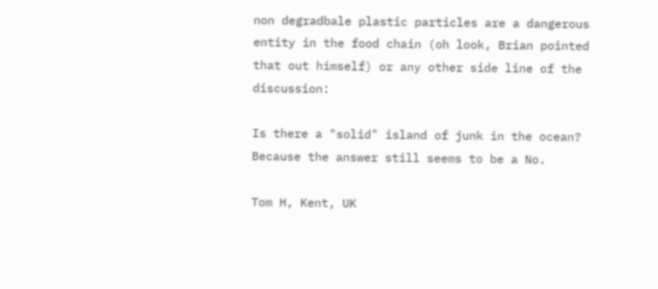non degradbale plastic particles are a dangerous entity in the food chain (oh look, Brian pointed that out himself) or any other side line of the discussion:

Is there a "solid" island of junk in the ocean? Because the answer still seems to be a No.

Tom H, Kent, UK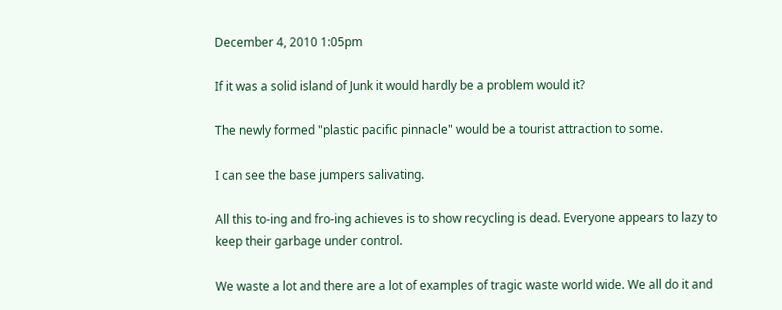December 4, 2010 1:05pm

If it was a solid island of Junk it would hardly be a problem would it?

The newly formed "plastic pacific pinnacle" would be a tourist attraction to some.

I can see the base jumpers salivating.

All this to-ing and fro-ing achieves is to show recycling is dead. Everyone appears to lazy to keep their garbage under control.

We waste a lot and there are a lot of examples of tragic waste world wide. We all do it and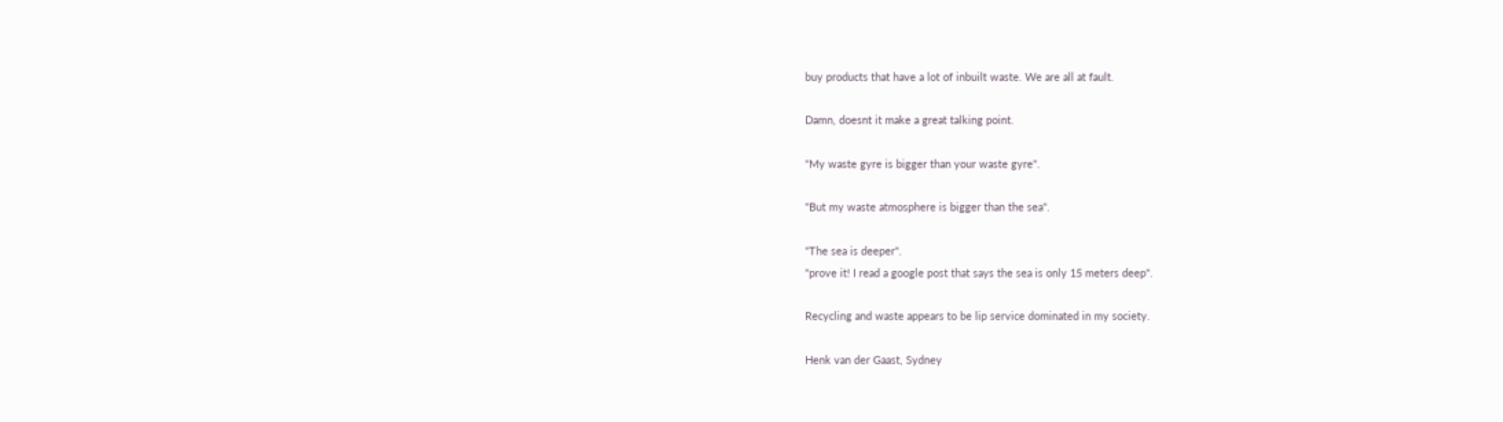buy products that have a lot of inbuilt waste. We are all at fault.

Damn, doesnt it make a great talking point.

"My waste gyre is bigger than your waste gyre".

"But my waste atmosphere is bigger than the sea".

"The sea is deeper".
"prove it! I read a google post that says the sea is only 15 meters deep".

Recycling and waste appears to be lip service dominated in my society.

Henk van der Gaast, Sydney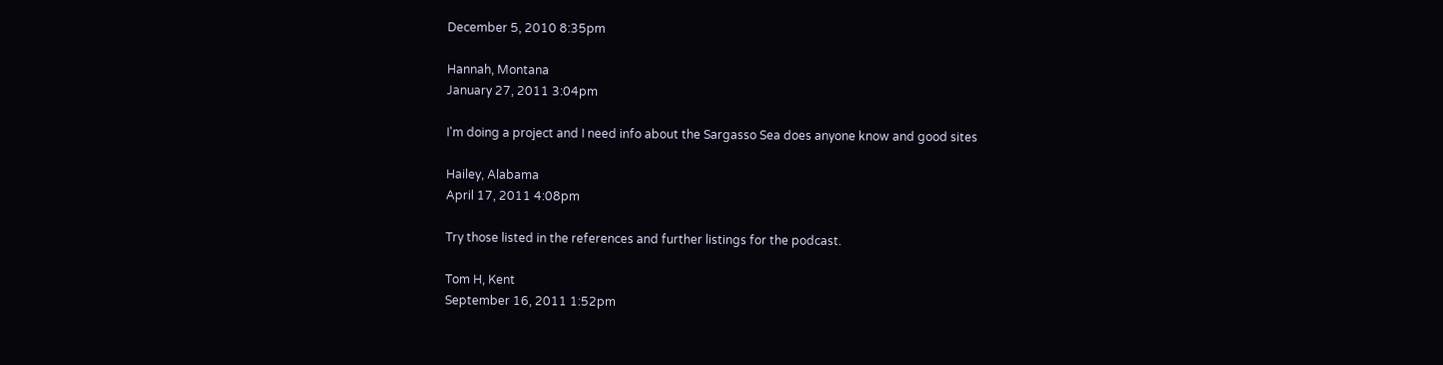December 5, 2010 8:35pm

Hannah, Montana
January 27, 2011 3:04pm

I'm doing a project and I need info about the Sargasso Sea does anyone know and good sites

Hailey, Alabama
April 17, 2011 4:08pm

Try those listed in the references and further listings for the podcast.

Tom H, Kent
September 16, 2011 1:52pm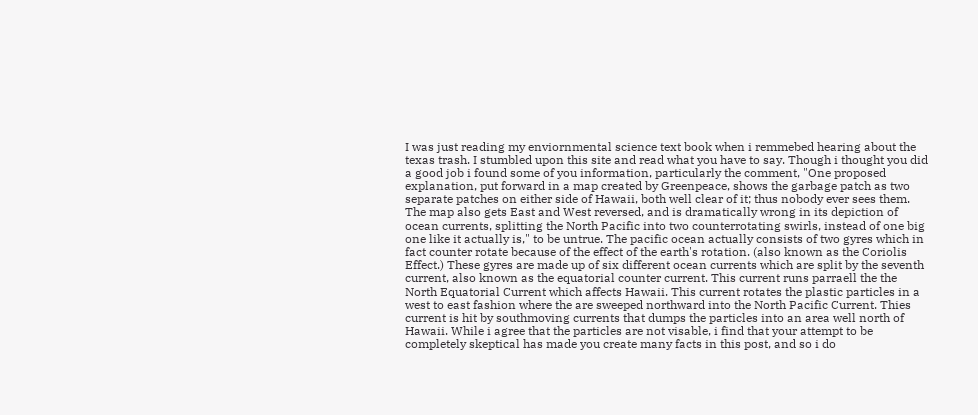I was just reading my enviornmental science text book when i remmebed hearing about the texas trash. I stumbled upon this site and read what you have to say. Though i thought you did a good job i found some of you information, particularly the comment, "One proposed explanation, put forward in a map created by Greenpeace, shows the garbage patch as two separate patches on either side of Hawaii, both well clear of it; thus nobody ever sees them. The map also gets East and West reversed, and is dramatically wrong in its depiction of ocean currents, splitting the North Pacific into two counterrotating swirls, instead of one big one like it actually is," to be untrue. The pacific ocean actually consists of two gyres which in fact counter rotate because of the effect of the earth's rotation. (also known as the Coriolis Effect.) These gyres are made up of six different ocean currents which are split by the seventh current, also known as the equatorial counter current. This current runs parraell the the North Equatorial Current which affects Hawaii. This current rotates the plastic particles in a west to east fashion where the are sweeped northward into the North Pacific Current. Thies current is hit by southmoving currents that dumps the particles into an area well north of Hawaii. While i agree that the particles are not visable, i find that your attempt to be completely skeptical has made you create many facts in this post, and so i do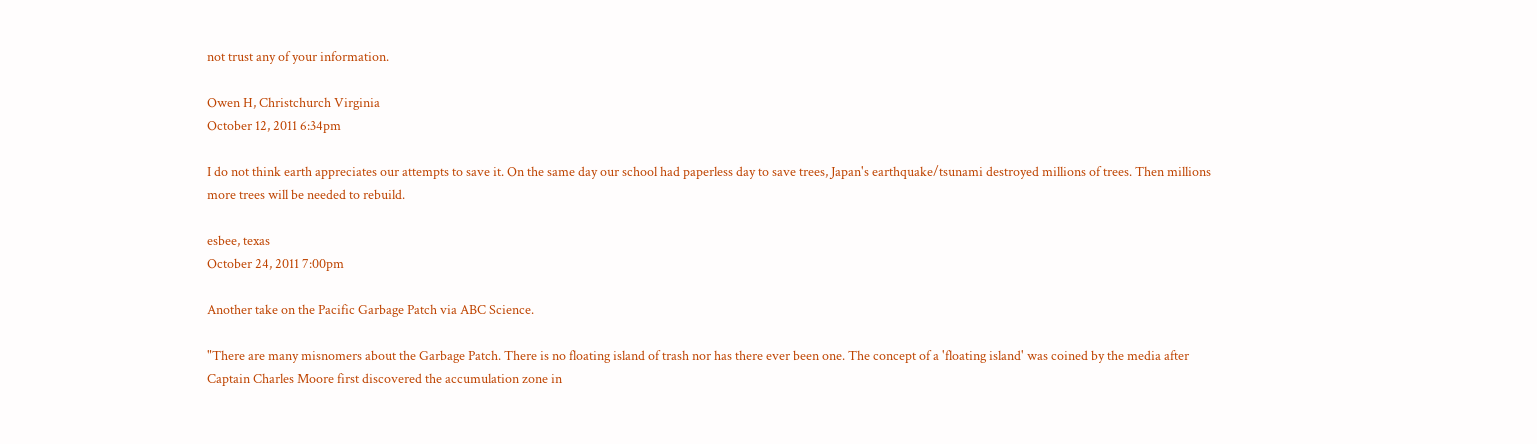not trust any of your information.

Owen H, Christchurch Virginia
October 12, 2011 6:34pm

I do not think earth appreciates our attempts to save it. On the same day our school had paperless day to save trees, Japan's earthquake/tsunami destroyed millions of trees. Then millions more trees will be needed to rebuild.

esbee, texas
October 24, 2011 7:00pm

Another take on the Pacific Garbage Patch via ABC Science.

"There are many misnomers about the Garbage Patch. There is no floating island of trash nor has there ever been one. The concept of a 'floating island' was coined by the media after Captain Charles Moore first discovered the accumulation zone in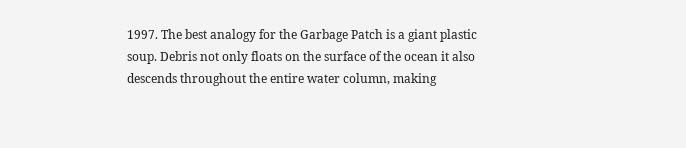1997. The best analogy for the Garbage Patch is a giant plastic soup. Debris not only floats on the surface of the ocean it also descends throughout the entire water column, making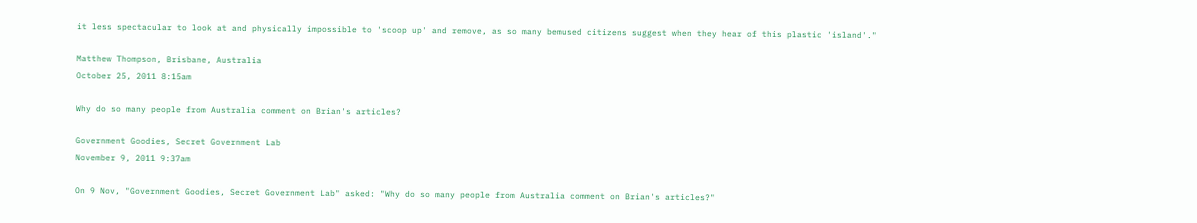it less spectacular to look at and physically impossible to 'scoop up' and remove, as so many bemused citizens suggest when they hear of this plastic 'island'."

Matthew Thompson, Brisbane, Australia
October 25, 2011 8:15am

Why do so many people from Australia comment on Brian's articles?

Government Goodies, Secret Government Lab
November 9, 2011 9:37am

On 9 Nov, "Government Goodies, Secret Government Lab" asked: "Why do so many people from Australia comment on Brian's articles?"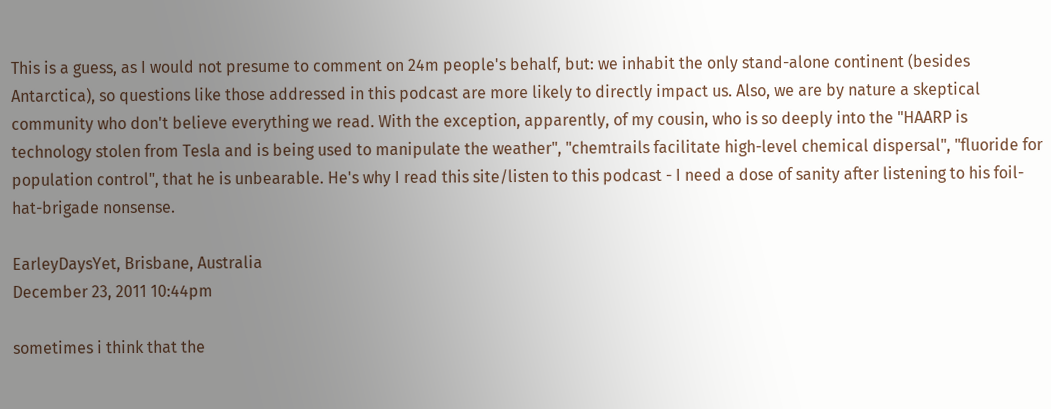This is a guess, as I would not presume to comment on 24m people's behalf, but: we inhabit the only stand-alone continent (besides Antarctica), so questions like those addressed in this podcast are more likely to directly impact us. Also, we are by nature a skeptical community who don't believe everything we read. With the exception, apparently, of my cousin, who is so deeply into the "HAARP is technology stolen from Tesla and is being used to manipulate the weather", "chemtrails facilitate high-level chemical dispersal", "fluoride for population control", that he is unbearable. He's why I read this site/listen to this podcast - I need a dose of sanity after listening to his foil-hat-brigade nonsense.

EarleyDaysYet, Brisbane, Australia
December 23, 2011 10:44pm

sometimes i think that the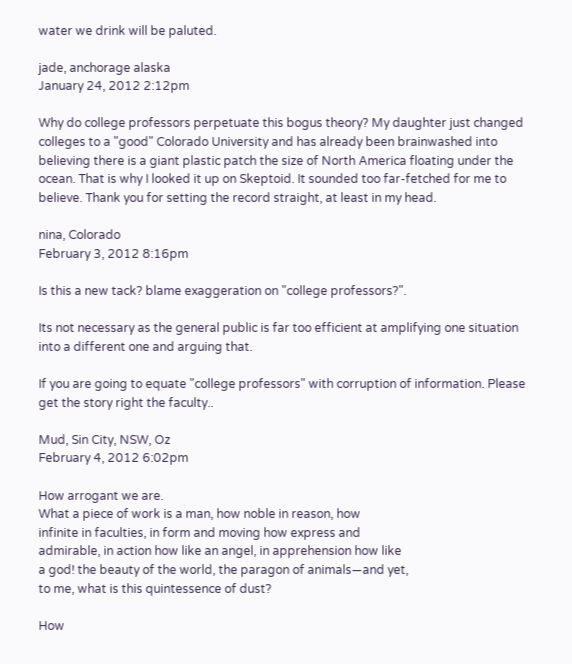water we drink will be paluted.

jade, anchorage alaska
January 24, 2012 2:12pm

Why do college professors perpetuate this bogus theory? My daughter just changed colleges to a "good" Colorado University and has already been brainwashed into believing there is a giant plastic patch the size of North America floating under the ocean. That is why I looked it up on Skeptoid. It sounded too far-fetched for me to believe. Thank you for setting the record straight, at least in my head.

nina, Colorado
February 3, 2012 8:16pm

Is this a new tack? blame exaggeration on "college professors?".

Its not necessary as the general public is far too efficient at amplifying one situation into a different one and arguing that.

If you are going to equate "college professors" with corruption of information. Please get the story right the faculty..

Mud, Sin City, NSW, Oz
February 4, 2012 6:02pm

How arrogant we are.
What a piece of work is a man, how noble in reason, how
infinite in faculties, in form and moving how express and
admirable, in action how like an angel, in apprehension how like
a god! the beauty of the world, the paragon of animals—and yet,
to me, what is this quintessence of dust?

How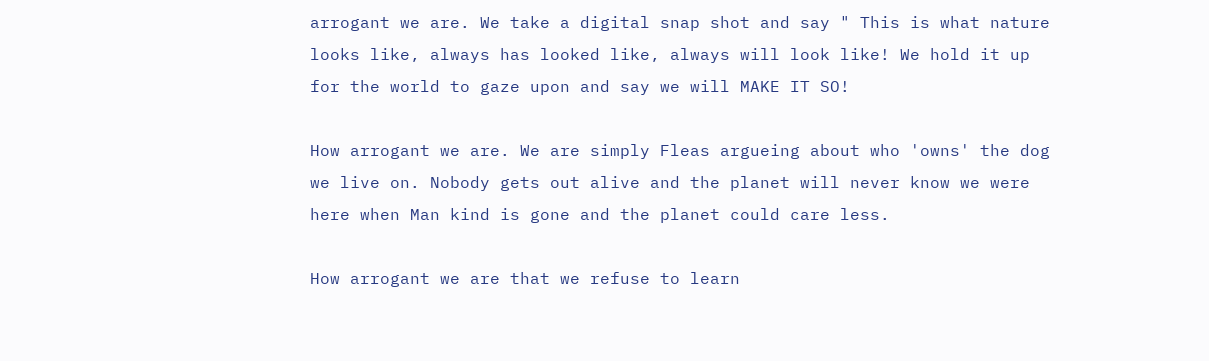arrogant we are. We take a digital snap shot and say " This is what nature looks like, always has looked like, always will look like! We hold it up for the world to gaze upon and say we will MAKE IT SO!

How arrogant we are. We are simply Fleas argueing about who 'owns' the dog we live on. Nobody gets out alive and the planet will never know we were here when Man kind is gone and the planet could care less.

How arrogant we are that we refuse to learn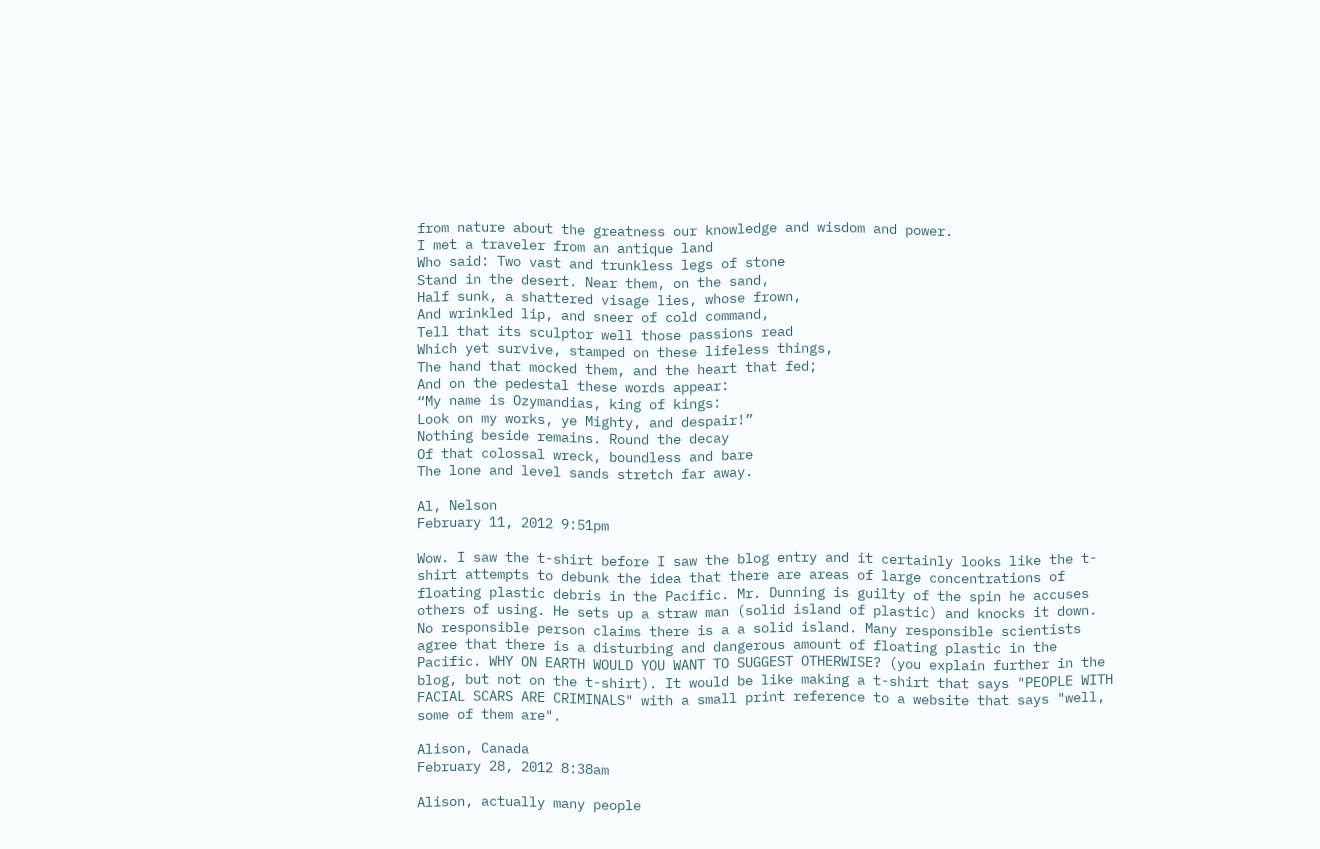from nature about the greatness our knowledge and wisdom and power.
I met a traveler from an antique land
Who said: Two vast and trunkless legs of stone
Stand in the desert. Near them, on the sand,
Half sunk, a shattered visage lies, whose frown,
And wrinkled lip, and sneer of cold command,
Tell that its sculptor well those passions read
Which yet survive, stamped on these lifeless things,
The hand that mocked them, and the heart that fed;
And on the pedestal these words appear:
“My name is Ozymandias, king of kings:
Look on my works, ye Mighty, and despair!”
Nothing beside remains. Round the decay
Of that colossal wreck, boundless and bare
The lone and level sands stretch far away.

Al, Nelson
February 11, 2012 9:51pm

Wow. I saw the t-shirt before I saw the blog entry and it certainly looks like the t-shirt attempts to debunk the idea that there are areas of large concentrations of floating plastic debris in the Pacific. Mr. Dunning is guilty of the spin he accuses others of using. He sets up a straw man (solid island of plastic) and knocks it down. No responsible person claims there is a a solid island. Many responsible scientists agree that there is a disturbing and dangerous amount of floating plastic in the Pacific. WHY ON EARTH WOULD YOU WANT TO SUGGEST OTHERWISE? (you explain further in the blog, but not on the t-shirt). It would be like making a t-shirt that says "PEOPLE WITH FACIAL SCARS ARE CRIMINALS" with a small print reference to a website that says "well, some of them are".

Alison, Canada
February 28, 2012 8:38am

Alison, actually many people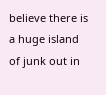believe there is a huge island of junk out in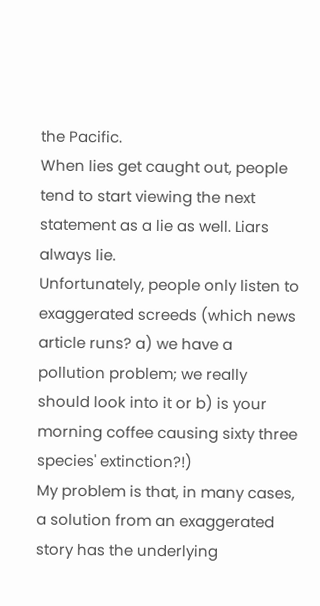the Pacific.
When lies get caught out, people tend to start viewing the next statement as a lie as well. Liars always lie.
Unfortunately, people only listen to exaggerated screeds (which news article runs? a) we have a pollution problem; we really should look into it or b) is your morning coffee causing sixty three species' extinction?!)
My problem is that, in many cases, a solution from an exaggerated story has the underlying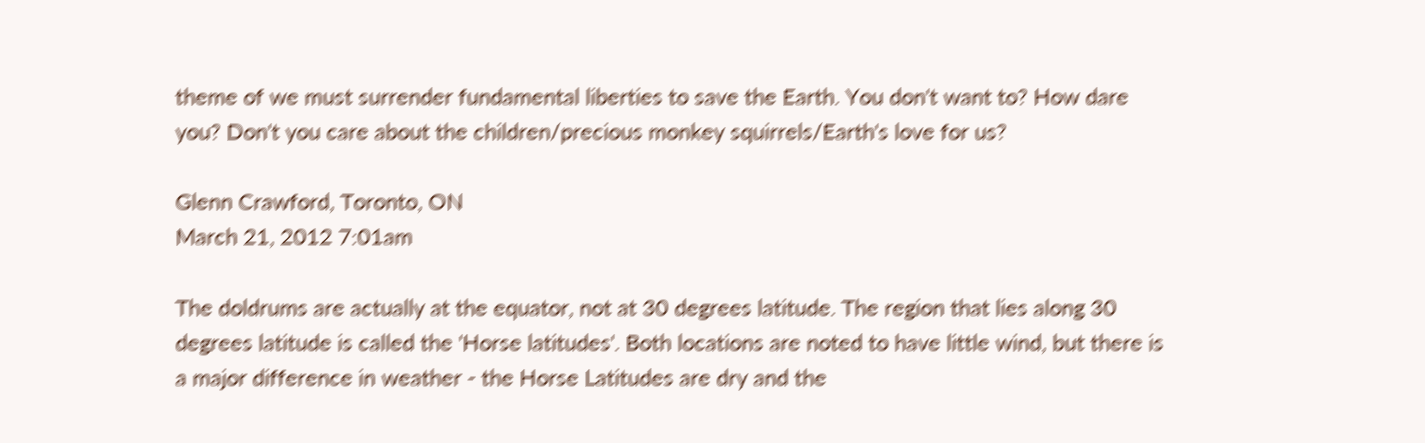theme of we must surrender fundamental liberties to save the Earth. You don't want to? How dare you? Don't you care about the children/precious monkey squirrels/Earth's love for us?

Glenn Crawford, Toronto, ON
March 21, 2012 7:01am

The doldrums are actually at the equator, not at 30 degrees latitude. The region that lies along 30 degrees latitude is called the 'Horse latitudes'. Both locations are noted to have little wind, but there is a major difference in weather - the Horse Latitudes are dry and the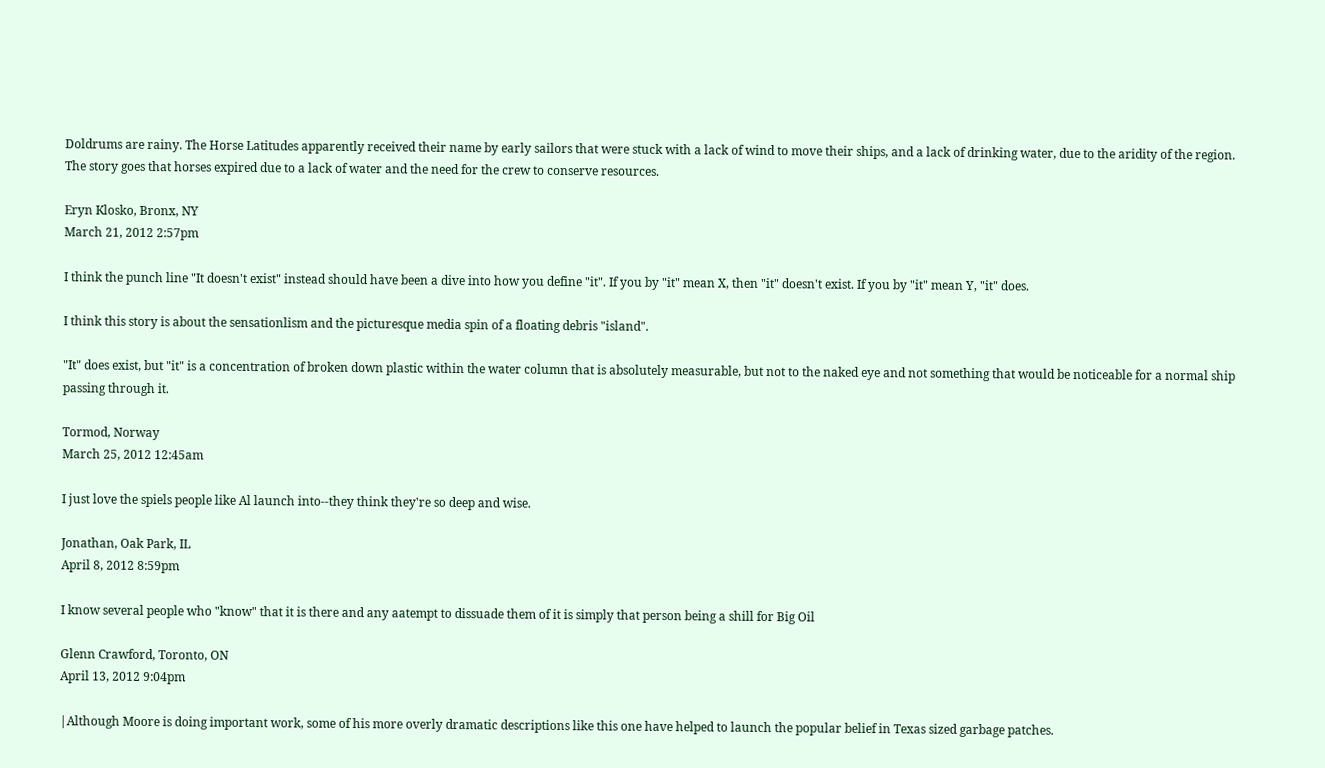Doldrums are rainy. The Horse Latitudes apparently received their name by early sailors that were stuck with a lack of wind to move their ships, and a lack of drinking water, due to the aridity of the region. The story goes that horses expired due to a lack of water and the need for the crew to conserve resources.

Eryn Klosko, Bronx, NY
March 21, 2012 2:57pm

I think the punch line "It doesn't exist" instead should have been a dive into how you define "it". If you by "it" mean X, then "it" doesn't exist. If you by "it" mean Y, "it" does.

I think this story is about the sensationlism and the picturesque media spin of a floating debris "island".

"It" does exist, but "it" is a concentration of broken down plastic within the water column that is absolutely measurable, but not to the naked eye and not something that would be noticeable for a normal ship passing through it.

Tormod, Norway
March 25, 2012 12:45am

I just love the spiels people like Al launch into--they think they're so deep and wise.

Jonathan, Oak Park, IL
April 8, 2012 8:59pm

I know several people who "know" that it is there and any aatempt to dissuade them of it is simply that person being a shill for Big Oil

Glenn Crawford, Toronto, ON
April 13, 2012 9:04pm

|Although Moore is doing important work, some of his more overly dramatic descriptions like this one have helped to launch the popular belief in Texas sized garbage patches.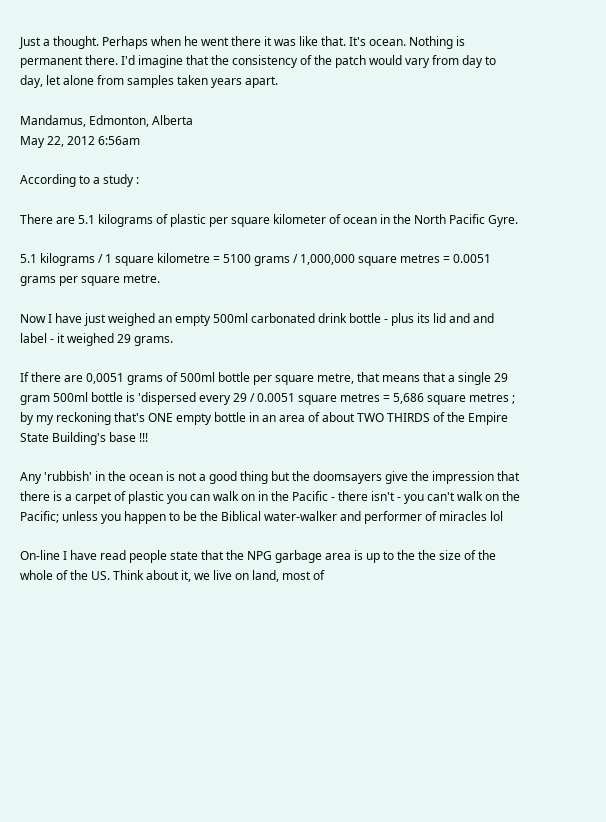Just a thought. Perhaps when he went there it was like that. It's ocean. Nothing is permanent there. I'd imagine that the consistency of the patch would vary from day to day, let alone from samples taken years apart.

Mandamus, Edmonton, Alberta
May 22, 2012 6:56am

According to a study :

There are 5.1 kilograms of plastic per square kilometer of ocean in the North Pacific Gyre.

5.1 kilograms / 1 square kilometre = 5100 grams / 1,000,000 square metres = 0.0051 grams per square metre.

Now I have just weighed an empty 500ml carbonated drink bottle - plus its lid and and label - it weighed 29 grams.

If there are 0,0051 grams of 500ml bottle per square metre, that means that a single 29 gram 500ml bottle is 'dispersed every 29 / 0.0051 square metres = 5,686 square metres ; by my reckoning that's ONE empty bottle in an area of about TWO THIRDS of the Empire State Building's base !!!

Any 'rubbish' in the ocean is not a good thing but the doomsayers give the impression that there is a carpet of plastic you can walk on in the Pacific - there isn't - you can't walk on the Pacific; unless you happen to be the Biblical water-walker and performer of miracles lol

On-line I have read people state that the NPG garbage area is up to the the size of the whole of the US. Think about it, we live on land, most of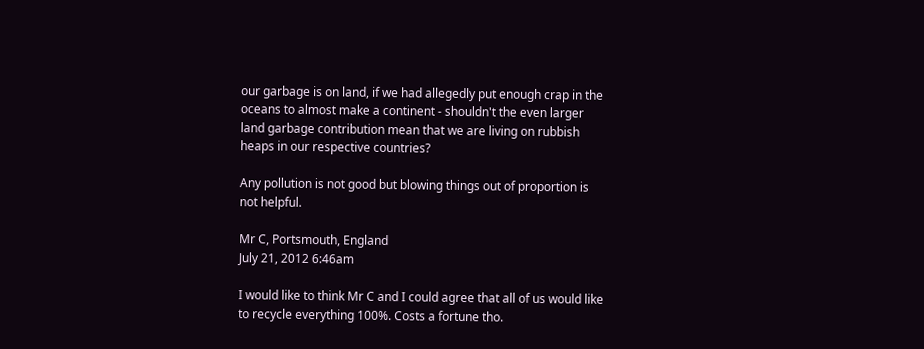our garbage is on land, if we had allegedly put enough crap in the oceans to almost make a continent - shouldn't the even larger land garbage contribution mean that we are living on rubbish heaps in our respective countries?

Any pollution is not good but blowing things out of proportion is not helpful.

Mr C, Portsmouth, England
July 21, 2012 6:46am

I would like to think Mr C and I could agree that all of us would like to recycle everything 100%. Costs a fortune tho.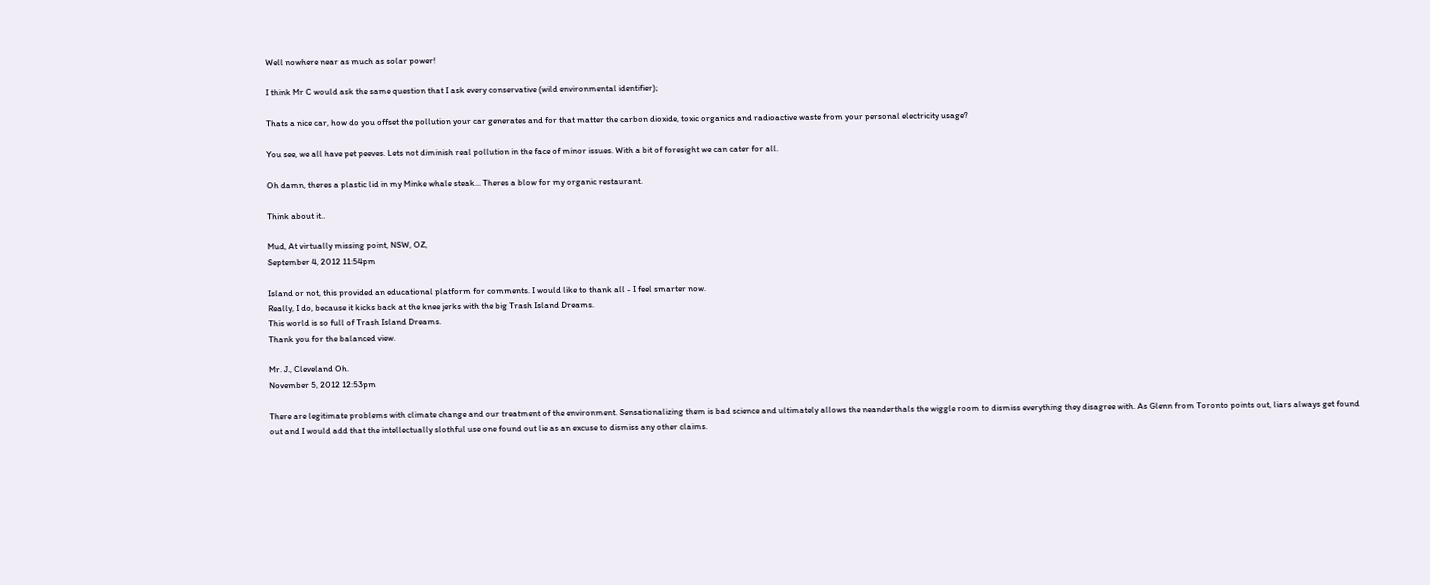Well nowhere near as much as solar power!

I think Mr C would ask the same question that I ask every conservative (wild environmental identifier);

Thats a nice car, how do you offset the pollution your car generates and for that matter the carbon dioxide, toxic organics and radioactive waste from your personal electricity usage?

You see, we all have pet peeves. Lets not diminish real pollution in the face of minor issues. With a bit of foresight we can cater for all.

Oh damn, theres a plastic lid in my Minke whale steak... Theres a blow for my organic restaurant.

Think about it..

Mud, At virtually missing point, NSW, OZ,
September 4, 2012 11:54pm

Island or not, this provided an educational platform for comments. I would like to thank all - I feel smarter now.
Really, I do, because it kicks back at the knee jerks with the big Trash Island Dreams.
This world is so full of Trash Island Dreams.
Thank you for the balanced view.

Mr. J., Cleveland Oh.
November 5, 2012 12:53pm

There are legitimate problems with climate change and our treatment of the environment. Sensationalizing them is bad science and ultimately allows the neanderthals the wiggle room to dismiss everything they disagree with. As Glenn from Toronto points out, liars always get found out and I would add that the intellectually slothful use one found out lie as an excuse to dismiss any other claims.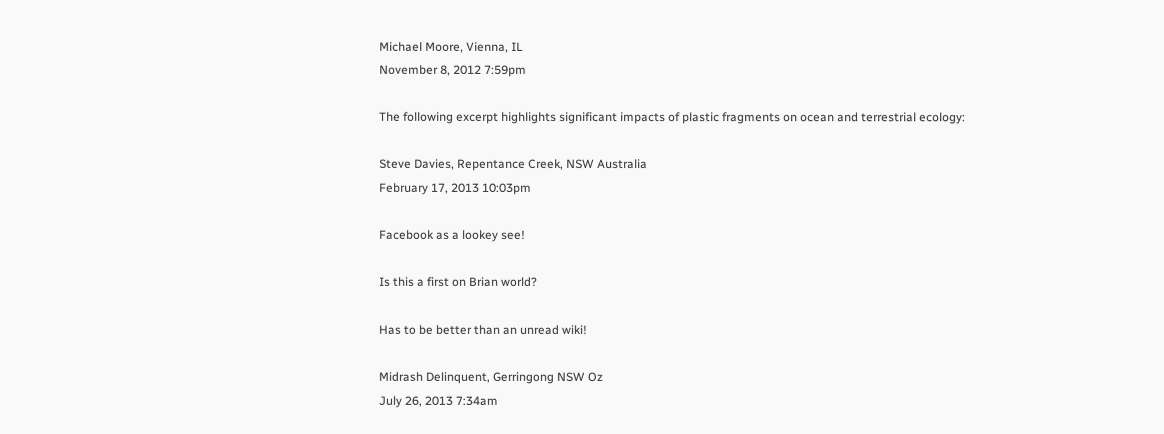Michael Moore, Vienna, IL
November 8, 2012 7:59pm

The following excerpt highlights significant impacts of plastic fragments on ocean and terrestrial ecology:

Steve Davies, Repentance Creek, NSW Australia
February 17, 2013 10:03pm

Facebook as a lookey see!

Is this a first on Brian world?

Has to be better than an unread wiki!

Midrash Delinquent, Gerringong NSW Oz
July 26, 2013 7:34am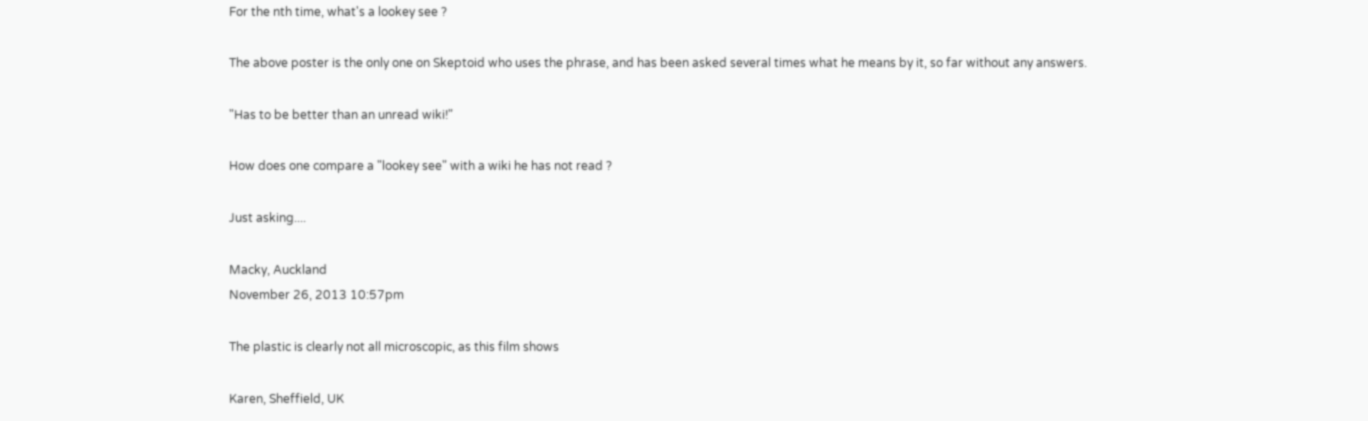For the nth time, what's a lookey see ?

The above poster is the only one on Skeptoid who uses the phrase, and has been asked several times what he means by it, so far without any answers.

"Has to be better than an unread wiki!"

How does one compare a "lookey see" with a wiki he has not read ?

Just asking....

Macky, Auckland
November 26, 2013 10:57pm

The plastic is clearly not all microscopic, as this film shows

Karen, Sheffield, UK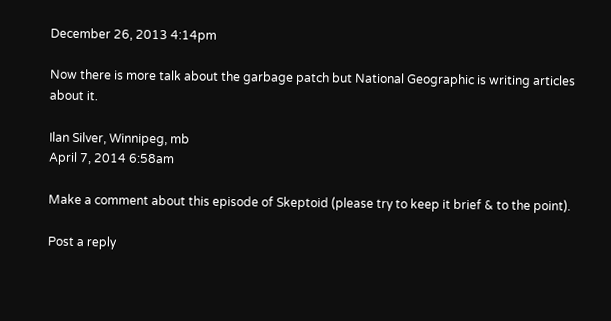December 26, 2013 4:14pm

Now there is more talk about the garbage patch but National Geographic is writing articles about it.

Ilan Silver, Winnipeg, mb
April 7, 2014 6:58am

Make a comment about this episode of Skeptoid (please try to keep it brief & to the point).

Post a reply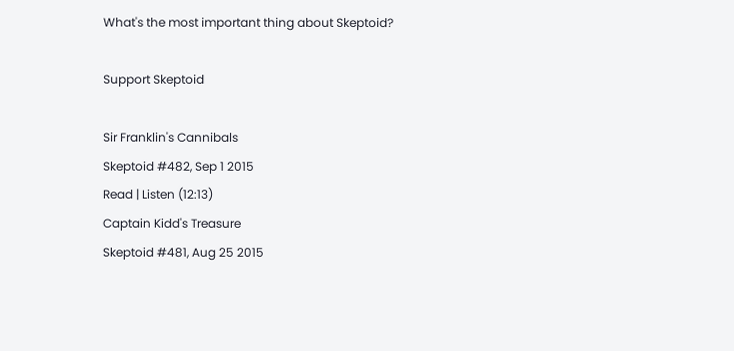What's the most important thing about Skeptoid?

Support Skeptoid

Sir Franklin's Cannibals
Skeptoid #482, Sep 1 2015
Read | Listen (12:13)
Captain Kidd's Treasure
Skeptoid #481, Aug 25 2015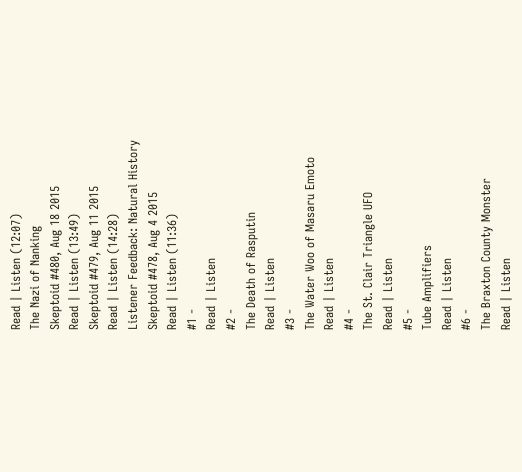Read | Listen (12:07)
The Nazi of Nanking
Skeptoid #480, Aug 18 2015
Read | Listen (13:49)
Skeptoid #479, Aug 11 2015
Read | Listen (14:28)
Listener Feedback: Natural History
Skeptoid #478, Aug 4 2015
Read | Listen (11:36)
#1 -
Read | Listen
#2 -
The Death of Rasputin
Read | Listen
#3 -
The Water Woo of Masaru Emoto
Read | Listen
#4 -
The St. Clair Triangle UFO
Read | Listen
#5 -
Tube Amplifiers
Read | Listen
#6 -
The Braxton County Monster
Read | Listen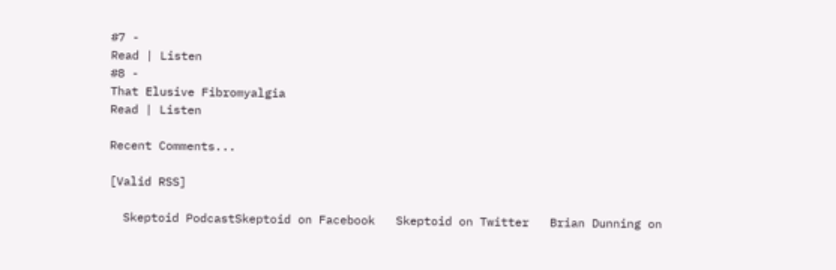#7 -
Read | Listen
#8 -
That Elusive Fibromyalgia
Read | Listen

Recent Comments...

[Valid RSS]

  Skeptoid PodcastSkeptoid on Facebook   Skeptoid on Twitter   Brian Dunning on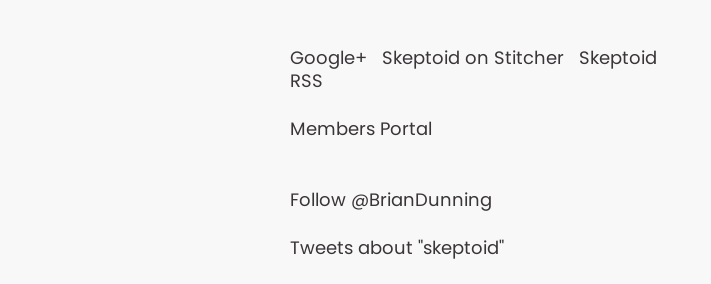Google+   Skeptoid on Stitcher   Skeptoid RSS

Members Portal


Follow @BrianDunning

Tweets about "skeptoid"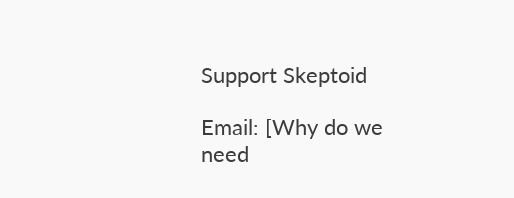Support Skeptoid

Email: [Why do we need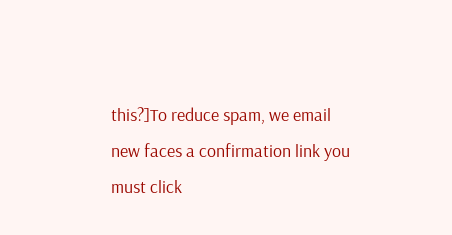this?]To reduce spam, we email new faces a confirmation link you must click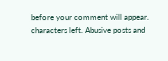before your comment will appear.
characters left. Abusive posts and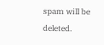spam will be deleted.